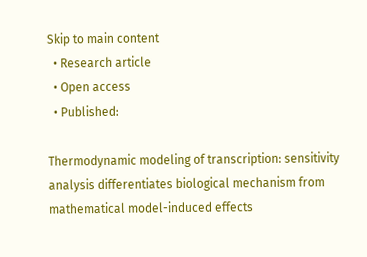Skip to main content
  • Research article
  • Open access
  • Published:

Thermodynamic modeling of transcription: sensitivity analysis differentiates biological mechanism from mathematical model-induced effects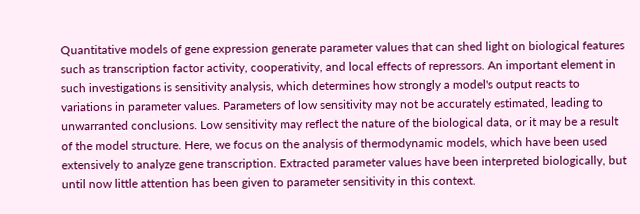Quantitative models of gene expression generate parameter values that can shed light on biological features such as transcription factor activity, cooperativity, and local effects of repressors. An important element in such investigations is sensitivity analysis, which determines how strongly a model's output reacts to variations in parameter values. Parameters of low sensitivity may not be accurately estimated, leading to unwarranted conclusions. Low sensitivity may reflect the nature of the biological data, or it may be a result of the model structure. Here, we focus on the analysis of thermodynamic models, which have been used extensively to analyze gene transcription. Extracted parameter values have been interpreted biologically, but until now little attention has been given to parameter sensitivity in this context.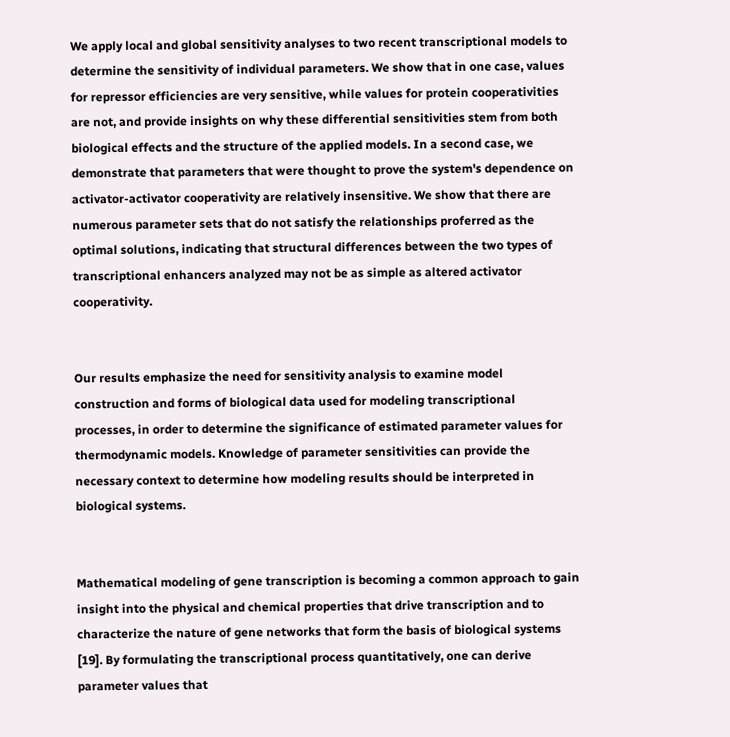We apply local and global sensitivity analyses to two recent transcriptional models to determine the sensitivity of individual parameters. We show that in one case, values for repressor efficiencies are very sensitive, while values for protein cooperativities are not, and provide insights on why these differential sensitivities stem from both biological effects and the structure of the applied models. In a second case, we demonstrate that parameters that were thought to prove the system's dependence on activator-activator cooperativity are relatively insensitive. We show that there are numerous parameter sets that do not satisfy the relationships proferred as the optimal solutions, indicating that structural differences between the two types of transcriptional enhancers analyzed may not be as simple as altered activator cooperativity.


Our results emphasize the need for sensitivity analysis to examine model construction and forms of biological data used for modeling transcriptional processes, in order to determine the significance of estimated parameter values for thermodynamic models. Knowledge of parameter sensitivities can provide the necessary context to determine how modeling results should be interpreted in biological systems.


Mathematical modeling of gene transcription is becoming a common approach to gain insight into the physical and chemical properties that drive transcription and to characterize the nature of gene networks that form the basis of biological systems [19]. By formulating the transcriptional process quantitatively, one can derive parameter values that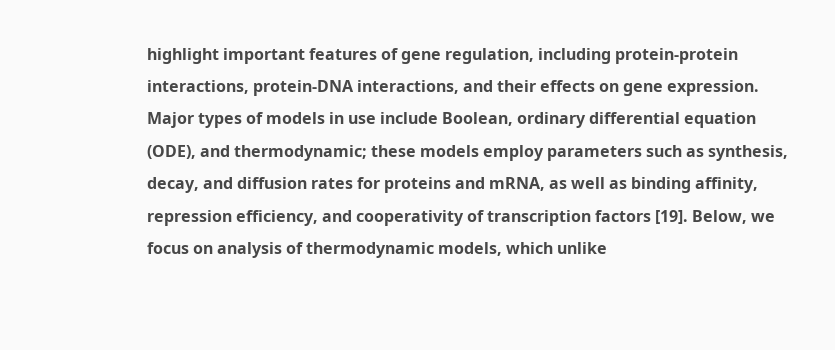highlight important features of gene regulation, including protein-protein interactions, protein-DNA interactions, and their effects on gene expression. Major types of models in use include Boolean, ordinary differential equation (ODE), and thermodynamic; these models employ parameters such as synthesis, decay, and diffusion rates for proteins and mRNA, as well as binding affinity, repression efficiency, and cooperativity of transcription factors [19]. Below, we focus on analysis of thermodynamic models, which unlike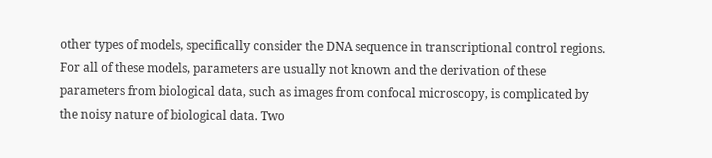other types of models, specifically consider the DNA sequence in transcriptional control regions. For all of these models, parameters are usually not known and the derivation of these parameters from biological data, such as images from confocal microscopy, is complicated by the noisy nature of biological data. Two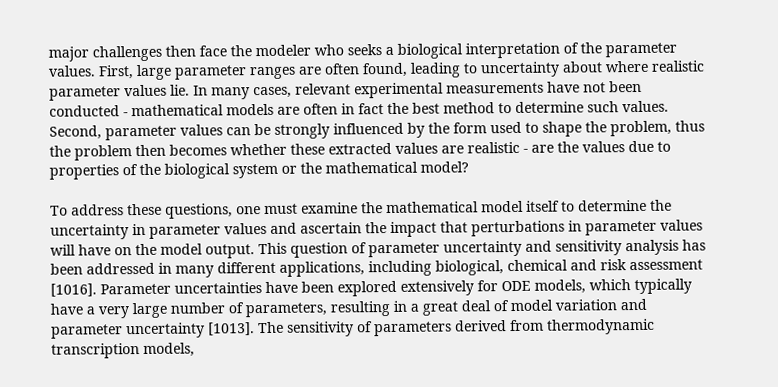major challenges then face the modeler who seeks a biological interpretation of the parameter values. First, large parameter ranges are often found, leading to uncertainty about where realistic parameter values lie. In many cases, relevant experimental measurements have not been conducted - mathematical models are often in fact the best method to determine such values. Second, parameter values can be strongly influenced by the form used to shape the problem, thus the problem then becomes whether these extracted values are realistic - are the values due to properties of the biological system or the mathematical model?

To address these questions, one must examine the mathematical model itself to determine the uncertainty in parameter values and ascertain the impact that perturbations in parameter values will have on the model output. This question of parameter uncertainty and sensitivity analysis has been addressed in many different applications, including biological, chemical and risk assessment [1016]. Parameter uncertainties have been explored extensively for ODE models, which typically have a very large number of parameters, resulting in a great deal of model variation and parameter uncertainty [1013]. The sensitivity of parameters derived from thermodynamic transcription models,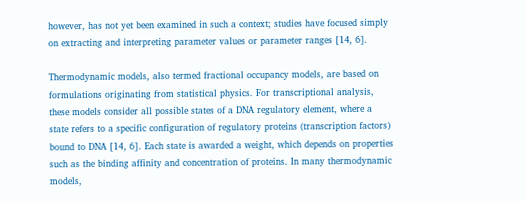however, has not yet been examined in such a context; studies have focused simply on extracting and interpreting parameter values or parameter ranges [14, 6].

Thermodynamic models, also termed fractional occupancy models, are based on formulations originating from statistical physics. For transcriptional analysis, these models consider all possible states of a DNA regulatory element, where a state refers to a specific configuration of regulatory proteins (transcription factors) bound to DNA [14, 6]. Each state is awarded a weight, which depends on properties such as the binding affinity and concentration of proteins. In many thermodynamic models,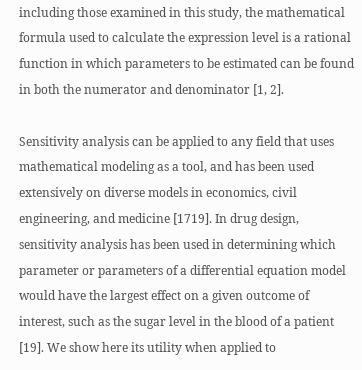including those examined in this study, the mathematical formula used to calculate the expression level is a rational function in which parameters to be estimated can be found in both the numerator and denominator [1, 2].

Sensitivity analysis can be applied to any field that uses mathematical modeling as a tool, and has been used extensively on diverse models in economics, civil engineering, and medicine [1719]. In drug design, sensitivity analysis has been used in determining which parameter or parameters of a differential equation model would have the largest effect on a given outcome of interest, such as the sugar level in the blood of a patient [19]. We show here its utility when applied to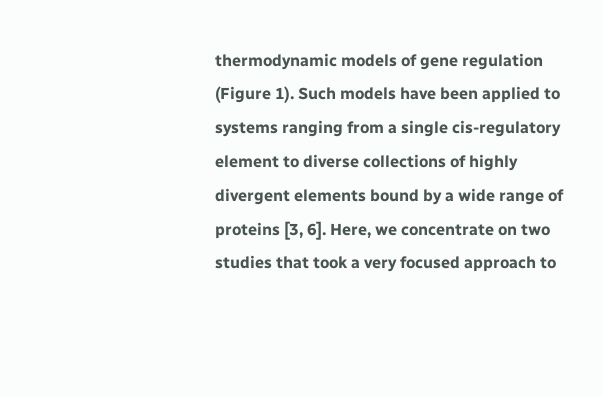thermodynamic models of gene regulation (Figure 1). Such models have been applied to systems ranging from a single cis-regulatory element to diverse collections of highly divergent elements bound by a wide range of proteins [3, 6]. Here, we concentrate on two studies that took a very focused approach to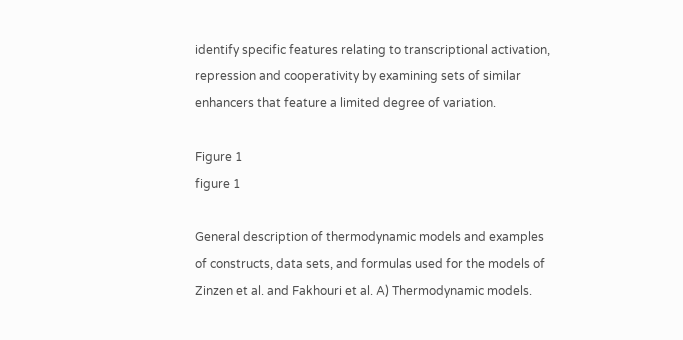identify specific features relating to transcriptional activation, repression and cooperativity by examining sets of similar enhancers that feature a limited degree of variation.

Figure 1
figure 1

General description of thermodynamic models and examples of constructs, data sets, and formulas used for the models of Zinzen et al. and Fakhouri et al. A) Thermodynamic models.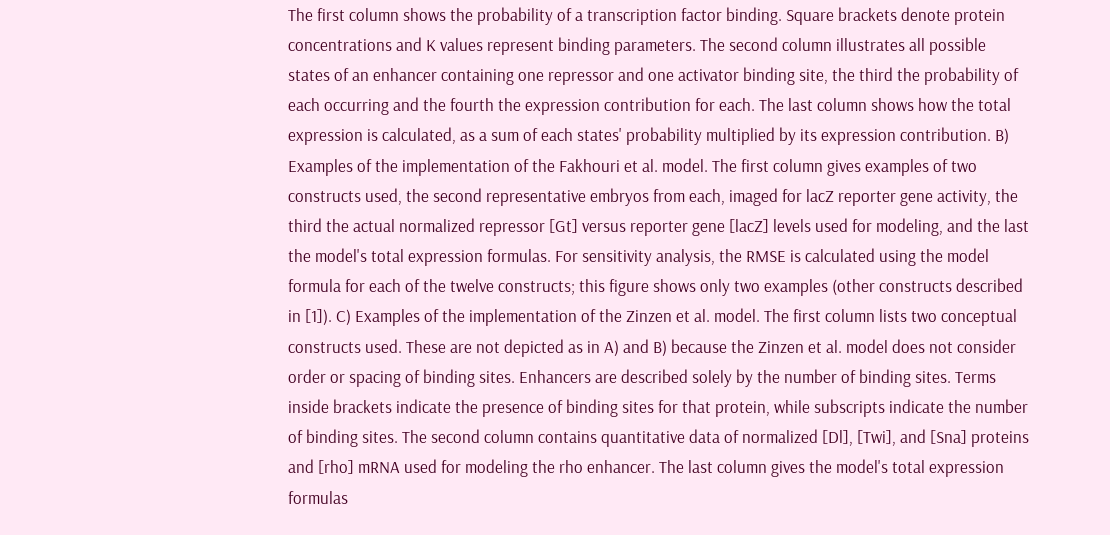The first column shows the probability of a transcription factor binding. Square brackets denote protein concentrations and K values represent binding parameters. The second column illustrates all possible states of an enhancer containing one repressor and one activator binding site, the third the probability of each occurring and the fourth the expression contribution for each. The last column shows how the total expression is calculated, as a sum of each states' probability multiplied by its expression contribution. B) Examples of the implementation of the Fakhouri et al. model. The first column gives examples of two constructs used, the second representative embryos from each, imaged for lacZ reporter gene activity, the third the actual normalized repressor [Gt] versus reporter gene [lacZ] levels used for modeling, and the last the model's total expression formulas. For sensitivity analysis, the RMSE is calculated using the model formula for each of the twelve constructs; this figure shows only two examples (other constructs described in [1]). C) Examples of the implementation of the Zinzen et al. model. The first column lists two conceptual constructs used. These are not depicted as in A) and B) because the Zinzen et al. model does not consider order or spacing of binding sites. Enhancers are described solely by the number of binding sites. Terms inside brackets indicate the presence of binding sites for that protein, while subscripts indicate the number of binding sites. The second column contains quantitative data of normalized [Dl], [Twi], and [Sna] proteins and [rho] mRNA used for modeling the rho enhancer. The last column gives the model's total expression formulas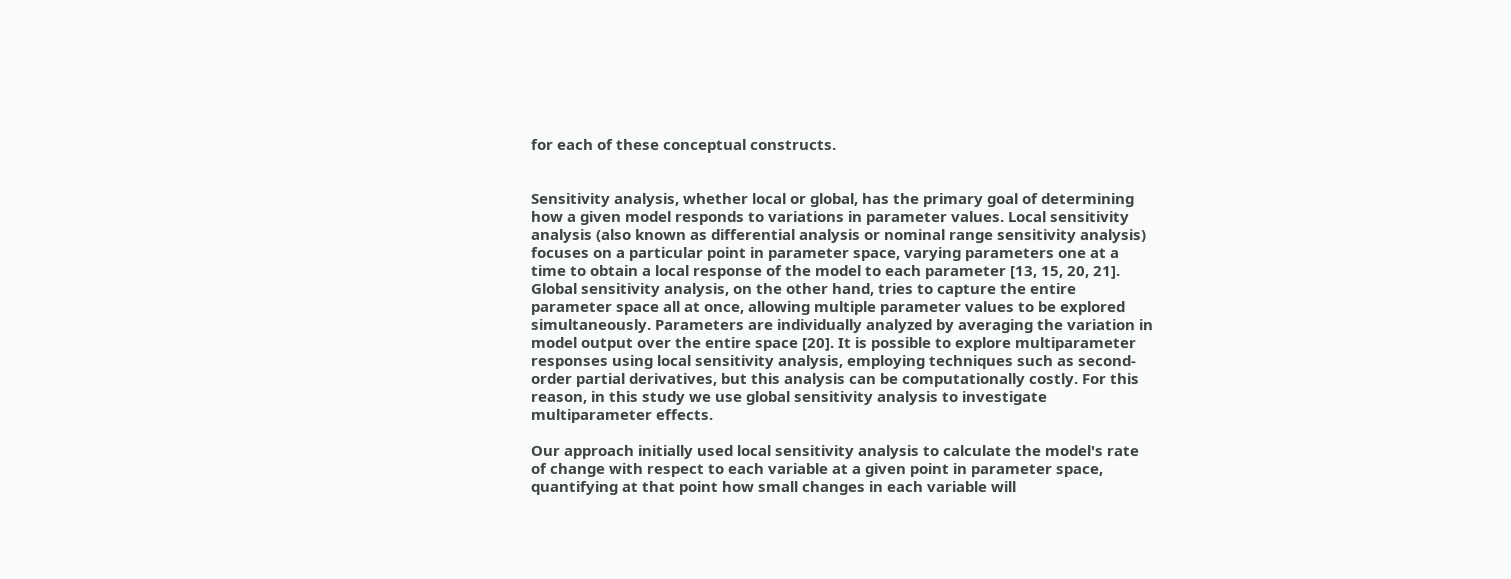for each of these conceptual constructs.


Sensitivity analysis, whether local or global, has the primary goal of determining how a given model responds to variations in parameter values. Local sensitivity analysis (also known as differential analysis or nominal range sensitivity analysis) focuses on a particular point in parameter space, varying parameters one at a time to obtain a local response of the model to each parameter [13, 15, 20, 21]. Global sensitivity analysis, on the other hand, tries to capture the entire parameter space all at once, allowing multiple parameter values to be explored simultaneously. Parameters are individually analyzed by averaging the variation in model output over the entire space [20]. It is possible to explore multiparameter responses using local sensitivity analysis, employing techniques such as second-order partial derivatives, but this analysis can be computationally costly. For this reason, in this study we use global sensitivity analysis to investigate multiparameter effects.

Our approach initially used local sensitivity analysis to calculate the model's rate of change with respect to each variable at a given point in parameter space, quantifying at that point how small changes in each variable will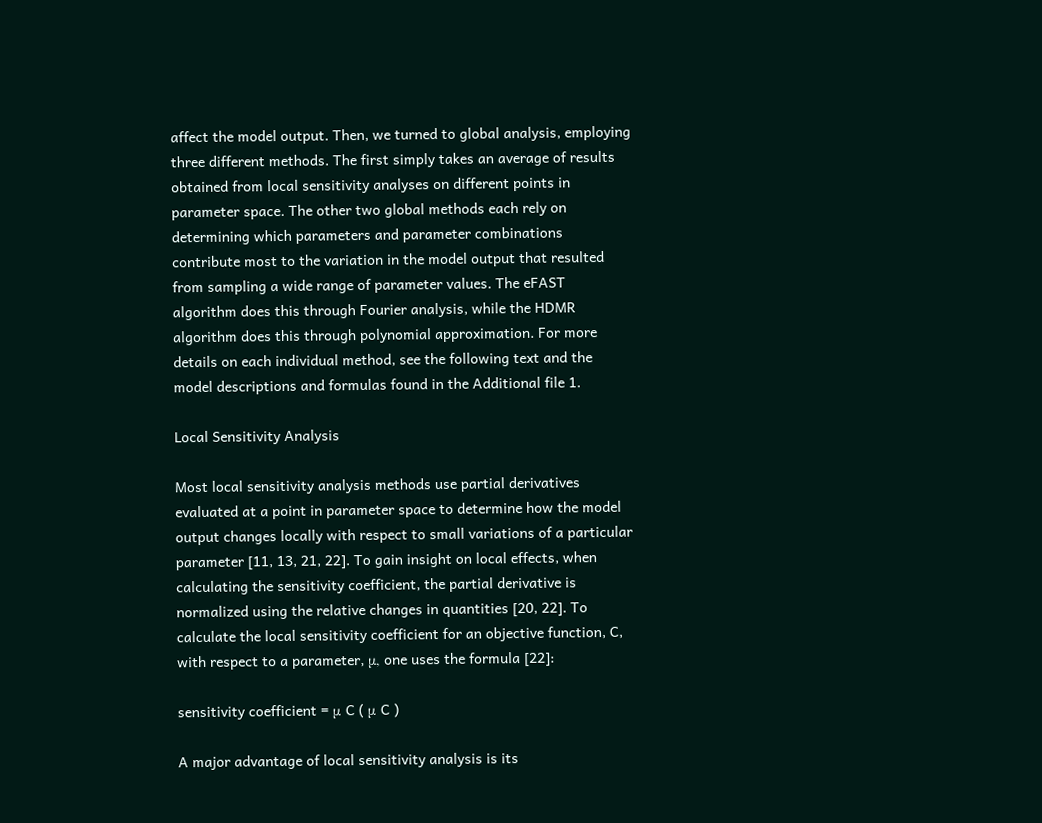affect the model output. Then, we turned to global analysis, employing three different methods. The first simply takes an average of results obtained from local sensitivity analyses on different points in parameter space. The other two global methods each rely on determining which parameters and parameter combinations contribute most to the variation in the model output that resulted from sampling a wide range of parameter values. The eFAST algorithm does this through Fourier analysis, while the HDMR algorithm does this through polynomial approximation. For more details on each individual method, see the following text and the model descriptions and formulas found in the Additional file 1.

Local Sensitivity Analysis

Most local sensitivity analysis methods use partial derivatives evaluated at a point in parameter space to determine how the model output changes locally with respect to small variations of a particular parameter [11, 13, 21, 22]. To gain insight on local effects, when calculating the sensitivity coefficient, the partial derivative is normalized using the relative changes in quantities [20, 22]. To calculate the local sensitivity coefficient for an objective function, C, with respect to a parameter, μ, one uses the formula [22]:

sensitivity coefficient = μ C ( μ C )

A major advantage of local sensitivity analysis is its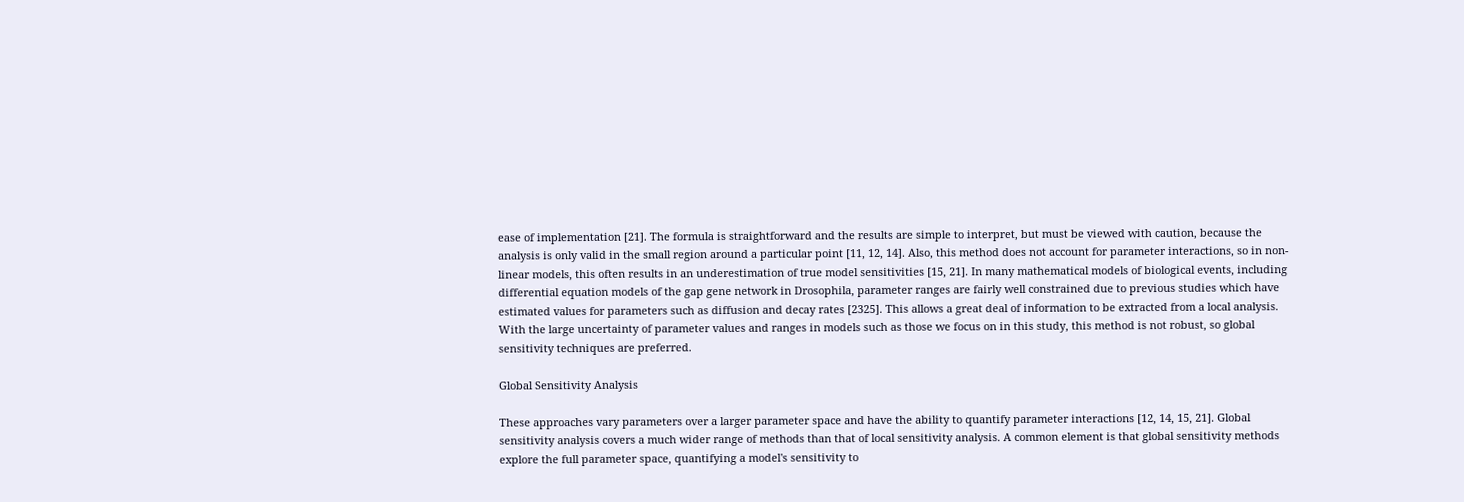ease of implementation [21]. The formula is straightforward and the results are simple to interpret, but must be viewed with caution, because the analysis is only valid in the small region around a particular point [11, 12, 14]. Also, this method does not account for parameter interactions, so in non-linear models, this often results in an underestimation of true model sensitivities [15, 21]. In many mathematical models of biological events, including differential equation models of the gap gene network in Drosophila, parameter ranges are fairly well constrained due to previous studies which have estimated values for parameters such as diffusion and decay rates [2325]. This allows a great deal of information to be extracted from a local analysis. With the large uncertainty of parameter values and ranges in models such as those we focus on in this study, this method is not robust, so global sensitivity techniques are preferred.

Global Sensitivity Analysis

These approaches vary parameters over a larger parameter space and have the ability to quantify parameter interactions [12, 14, 15, 21]. Global sensitivity analysis covers a much wider range of methods than that of local sensitivity analysis. A common element is that global sensitivity methods explore the full parameter space, quantifying a model's sensitivity to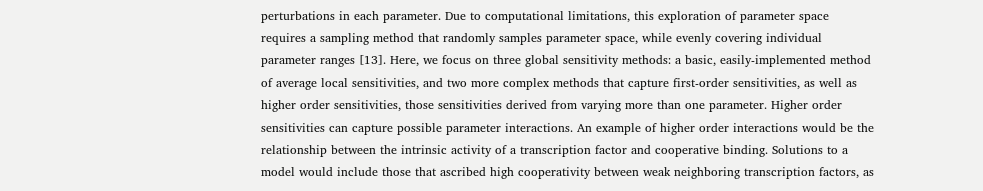perturbations in each parameter. Due to computational limitations, this exploration of parameter space requires a sampling method that randomly samples parameter space, while evenly covering individual parameter ranges [13]. Here, we focus on three global sensitivity methods: a basic, easily-implemented method of average local sensitivities, and two more complex methods that capture first-order sensitivities, as well as higher order sensitivities, those sensitivities derived from varying more than one parameter. Higher order sensitivities can capture possible parameter interactions. An example of higher order interactions would be the relationship between the intrinsic activity of a transcription factor and cooperative binding. Solutions to a model would include those that ascribed high cooperativity between weak neighboring transcription factors, as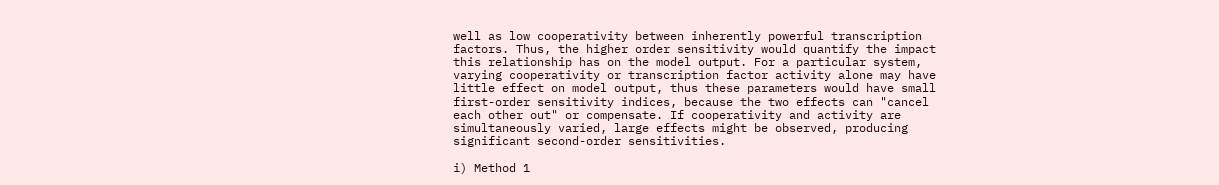well as low cooperativity between inherently powerful transcription factors. Thus, the higher order sensitivity would quantify the impact this relationship has on the model output. For a particular system, varying cooperativity or transcription factor activity alone may have little effect on model output, thus these parameters would have small first-order sensitivity indices, because the two effects can "cancel each other out" or compensate. If cooperativity and activity are simultaneously varied, large effects might be observed, producing significant second-order sensitivities.

i) Method 1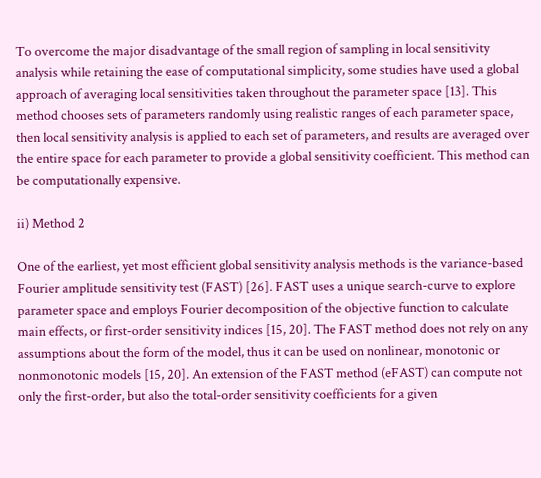To overcome the major disadvantage of the small region of sampling in local sensitivity analysis while retaining the ease of computational simplicity, some studies have used a global approach of averaging local sensitivities taken throughout the parameter space [13]. This method chooses sets of parameters randomly using realistic ranges of each parameter space, then local sensitivity analysis is applied to each set of parameters, and results are averaged over the entire space for each parameter to provide a global sensitivity coefficient. This method can be computationally expensive.

ii) Method 2

One of the earliest, yet most efficient global sensitivity analysis methods is the variance-based Fourier amplitude sensitivity test (FAST) [26]. FAST uses a unique search-curve to explore parameter space and employs Fourier decomposition of the objective function to calculate main effects, or first-order sensitivity indices [15, 20]. The FAST method does not rely on any assumptions about the form of the model, thus it can be used on nonlinear, monotonic or nonmonotonic models [15, 20]. An extension of the FAST method (eFAST) can compute not only the first-order, but also the total-order sensitivity coefficients for a given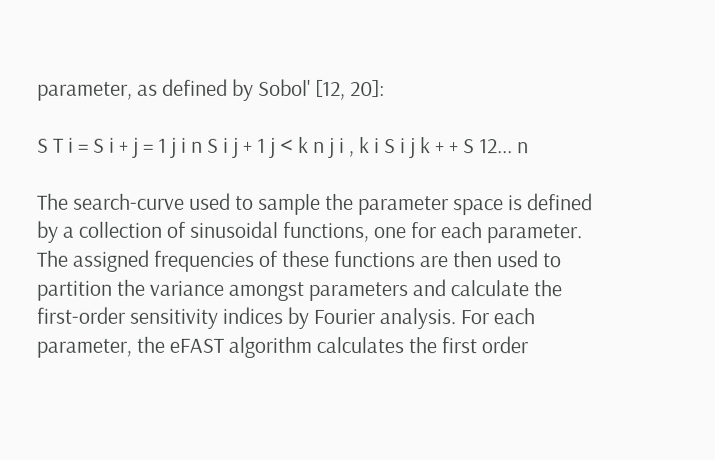parameter, as defined by Sobol' [12, 20]:

S T i = S i + j = 1 j i n S i j + 1 j < k n j i , k i S i j k + + S 12... n

The search-curve used to sample the parameter space is defined by a collection of sinusoidal functions, one for each parameter. The assigned frequencies of these functions are then used to partition the variance amongst parameters and calculate the first-order sensitivity indices by Fourier analysis. For each parameter, the eFAST algorithm calculates the first order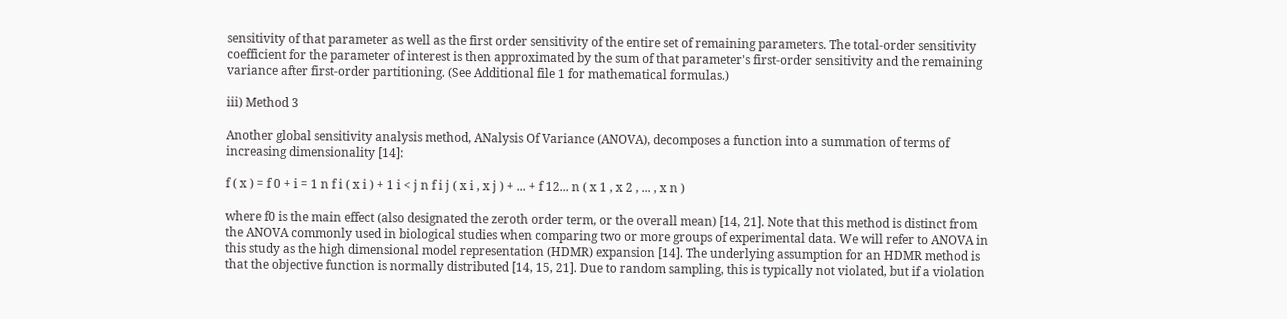sensitivity of that parameter as well as the first order sensitivity of the entire set of remaining parameters. The total-order sensitivity coefficient for the parameter of interest is then approximated by the sum of that parameter's first-order sensitivity and the remaining variance after first-order partitioning. (See Additional file 1 for mathematical formulas.)

iii) Method 3

Another global sensitivity analysis method, ANalysis Of Variance (ANOVA), decomposes a function into a summation of terms of increasing dimensionality [14]:

f ( x ) = f 0 + i = 1 n f i ( x i ) + 1 i < j n f i j ( x i , x j ) + ... + f 12... n ( x 1 , x 2 , ... , x n )

where f0 is the main effect (also designated the zeroth order term, or the overall mean) [14, 21]. Note that this method is distinct from the ANOVA commonly used in biological studies when comparing two or more groups of experimental data. We will refer to ANOVA in this study as the high dimensional model representation (HDMR) expansion [14]. The underlying assumption for an HDMR method is that the objective function is normally distributed [14, 15, 21]. Due to random sampling, this is typically not violated, but if a violation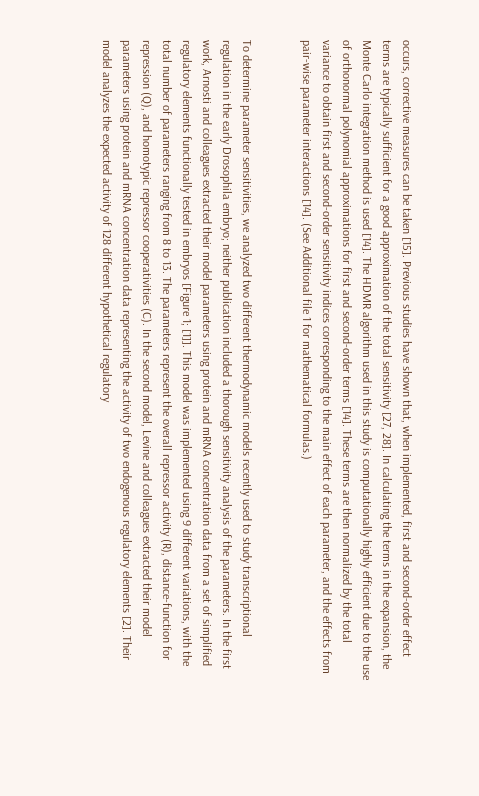occurs, corrective measures can be taken [15]. Previous studies have shown that, when implemented, first and second-order effect terms are typically sufficient for a good approximation of the total sensitivity [27, 28]. In calculating the terms in the expansion, the Monte Carlo integration method is used [14]. The HDMR algorithm used in this study is computationally highly efficient due to the use of orthonormal polynomial approximations for first and second-order terms [14]. These terms are then normalized by the total variance to obtain first and second-order sensitivity indices corresponding to the main effect of each parameter, and the effects from pair-wise parameter interactions [14]. (See Additional file 1 for mathematical formulas.)


To determine parameter sensitivities, we analyzed two different thermodynamic models recently used to study transcriptional regulation in the early Drosophila embryo; neither publication included a thorough sensitivity analysis of the parameters. In the first work, Arnosti and colleagues extracted their model parameters using protein and mRNA concentration data from a set of simplified regulatory elements functionally tested in embryos [Figure 1; [1]]. This model was implemented using 9 different variations, with the total number of parameters ranging from 8 to 13. The parameters represent the overall repressor activity (R), distance-function for repression (Q), and homotypic repressor cooperativities (C). In the second model, Levine and colleagues extracted their model parameters using protein and mRNA concentration data representing the activity of two endogenous regulatory elements [2]. Their model analyzes the expected activity of 128 different hypothetical regulatory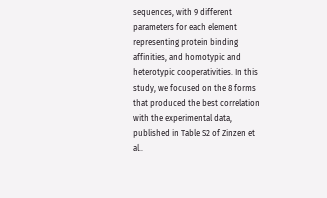sequences, with 9 different parameters for each element representing protein binding affinities, and homotypic and heterotypic cooperativities. In this study, we focused on the 8 forms that produced the best correlation with the experimental data, published in Table S2 of Zinzen et al..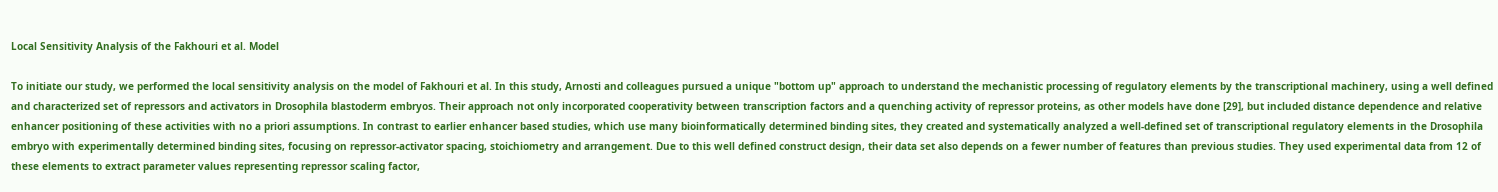Local Sensitivity Analysis of the Fakhouri et al. Model

To initiate our study, we performed the local sensitivity analysis on the model of Fakhouri et al. In this study, Arnosti and colleagues pursued a unique "bottom up" approach to understand the mechanistic processing of regulatory elements by the transcriptional machinery, using a well defined and characterized set of repressors and activators in Drosophila blastoderm embryos. Their approach not only incorporated cooperativity between transcription factors and a quenching activity of repressor proteins, as other models have done [29], but included distance dependence and relative enhancer positioning of these activities with no a priori assumptions. In contrast to earlier enhancer based studies, which use many bioinformatically determined binding sites, they created and systematically analyzed a well-defined set of transcriptional regulatory elements in the Drosophila embryo with experimentally determined binding sites, focusing on repressor-activator spacing, stoichiometry and arrangement. Due to this well defined construct design, their data set also depends on a fewer number of features than previous studies. They used experimental data from 12 of these elements to extract parameter values representing repressor scaling factor,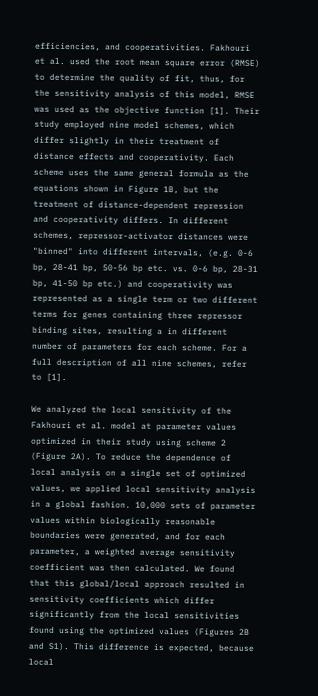efficiencies, and cooperativities. Fakhouri et al. used the root mean square error (RMSE) to determine the quality of fit, thus, for the sensitivity analysis of this model, RMSE was used as the objective function [1]. Their study employed nine model schemes, which differ slightly in their treatment of distance effects and cooperativity. Each scheme uses the same general formula as the equations shown in Figure 1B, but the treatment of distance-dependent repression and cooperativity differs. In different schemes, repressor-activator distances were "binned" into different intervals, (e.g. 0-6 bp, 28-41 bp, 50-56 bp etc. vs. 0-6 bp, 28-31 bp, 41-50 bp etc.) and cooperativity was represented as a single term or two different terms for genes containing three repressor binding sites, resulting a in different number of parameters for each scheme. For a full description of all nine schemes, refer to [1].

We analyzed the local sensitivity of the Fakhouri et al. model at parameter values optimized in their study using scheme 2 (Figure 2A). To reduce the dependence of local analysis on a single set of optimized values, we applied local sensitivity analysis in a global fashion. 10,000 sets of parameter values within biologically reasonable boundaries were generated, and for each parameter, a weighted average sensitivity coefficient was then calculated. We found that this global/local approach resulted in sensitivity coefficients which differ significantly from the local sensitivities found using the optimized values (Figures 2B and S1). This difference is expected, because local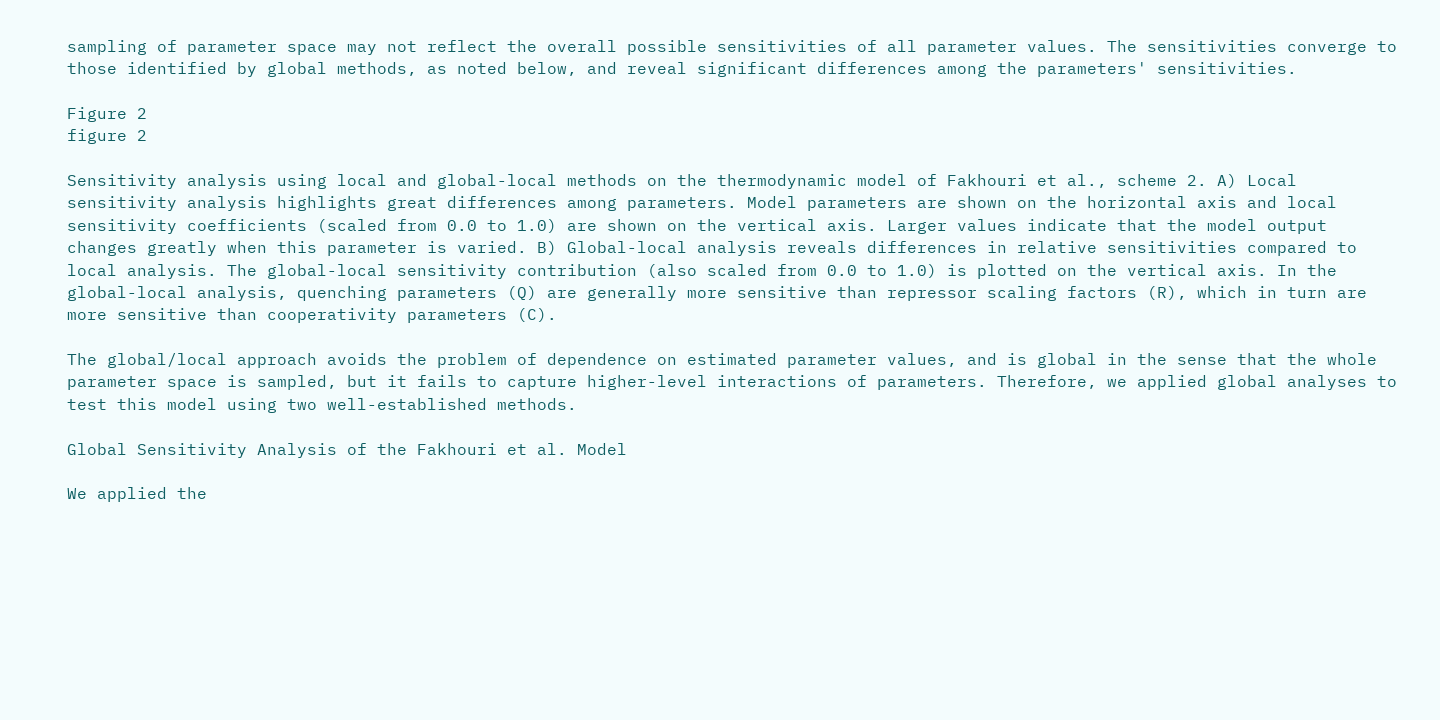sampling of parameter space may not reflect the overall possible sensitivities of all parameter values. The sensitivities converge to those identified by global methods, as noted below, and reveal significant differences among the parameters' sensitivities.

Figure 2
figure 2

Sensitivity analysis using local and global-local methods on the thermodynamic model of Fakhouri et al., scheme 2. A) Local sensitivity analysis highlights great differences among parameters. Model parameters are shown on the horizontal axis and local sensitivity coefficients (scaled from 0.0 to 1.0) are shown on the vertical axis. Larger values indicate that the model output changes greatly when this parameter is varied. B) Global-local analysis reveals differences in relative sensitivities compared to local analysis. The global-local sensitivity contribution (also scaled from 0.0 to 1.0) is plotted on the vertical axis. In the global-local analysis, quenching parameters (Q) are generally more sensitive than repressor scaling factors (R), which in turn are more sensitive than cooperativity parameters (C).

The global/local approach avoids the problem of dependence on estimated parameter values, and is global in the sense that the whole parameter space is sampled, but it fails to capture higher-level interactions of parameters. Therefore, we applied global analyses to test this model using two well-established methods.

Global Sensitivity Analysis of the Fakhouri et al. Model

We applied the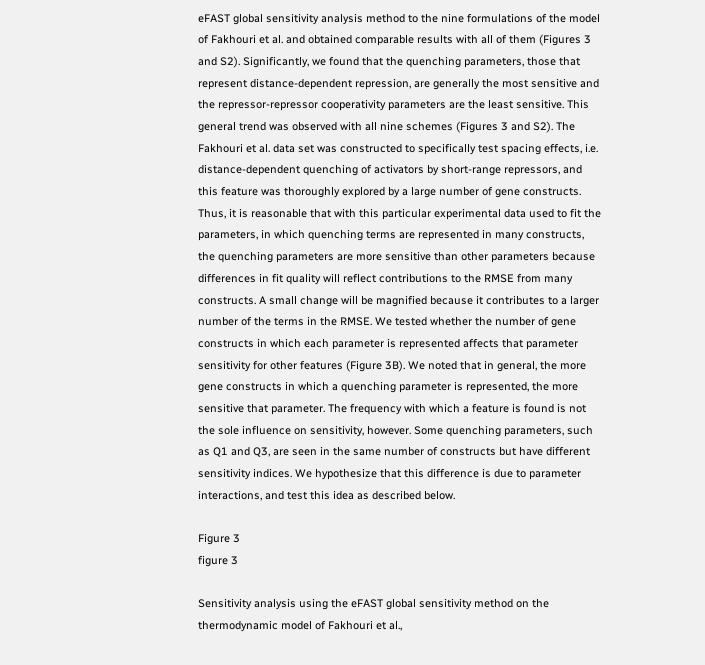eFAST global sensitivity analysis method to the nine formulations of the model of Fakhouri et al. and obtained comparable results with all of them (Figures 3 and S2). Significantly, we found that the quenching parameters, those that represent distance-dependent repression, are generally the most sensitive and the repressor-repressor cooperativity parameters are the least sensitive. This general trend was observed with all nine schemes (Figures 3 and S2). The Fakhouri et al. data set was constructed to specifically test spacing effects, i.e. distance-dependent quenching of activators by short-range repressors, and this feature was thoroughly explored by a large number of gene constructs. Thus, it is reasonable that with this particular experimental data used to fit the parameters, in which quenching terms are represented in many constructs, the quenching parameters are more sensitive than other parameters because differences in fit quality will reflect contributions to the RMSE from many constructs. A small change will be magnified because it contributes to a larger number of the terms in the RMSE. We tested whether the number of gene constructs in which each parameter is represented affects that parameter sensitivity for other features (Figure 3B). We noted that in general, the more gene constructs in which a quenching parameter is represented, the more sensitive that parameter. The frequency with which a feature is found is not the sole influence on sensitivity, however. Some quenching parameters, such as Q1 and Q3, are seen in the same number of constructs but have different sensitivity indices. We hypothesize that this difference is due to parameter interactions, and test this idea as described below.

Figure 3
figure 3

Sensitivity analysis using the eFAST global sensitivity method on the thermodynamic model of Fakhouri et al.,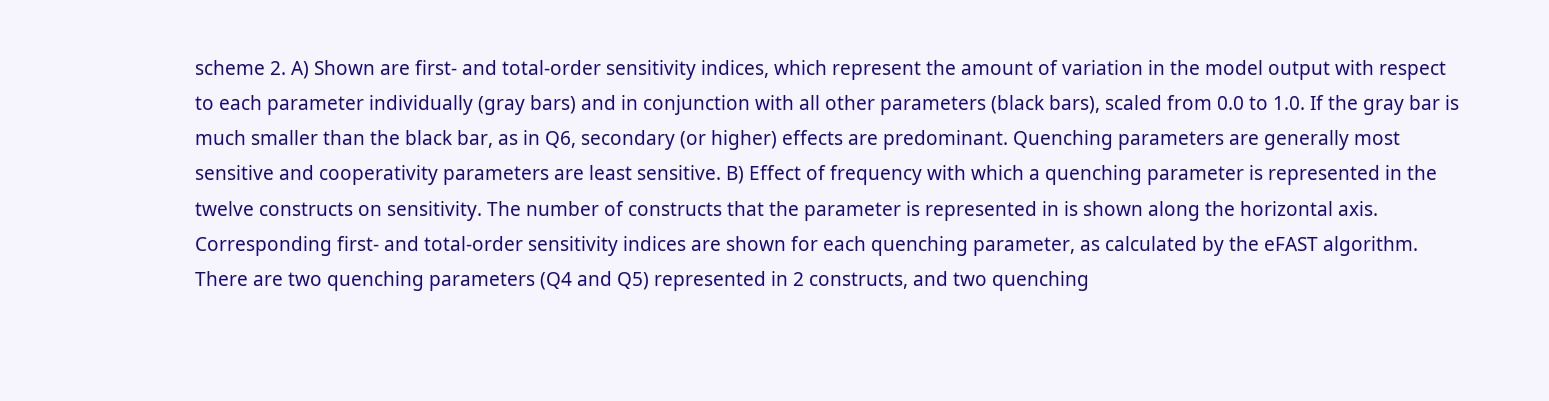scheme 2. A) Shown are first- and total-order sensitivity indices, which represent the amount of variation in the model output with respect to each parameter individually (gray bars) and in conjunction with all other parameters (black bars), scaled from 0.0 to 1.0. If the gray bar is much smaller than the black bar, as in Q6, secondary (or higher) effects are predominant. Quenching parameters are generally most sensitive and cooperativity parameters are least sensitive. B) Effect of frequency with which a quenching parameter is represented in the twelve constructs on sensitivity. The number of constructs that the parameter is represented in is shown along the horizontal axis. Corresponding first- and total-order sensitivity indices are shown for each quenching parameter, as calculated by the eFAST algorithm. There are two quenching parameters (Q4 and Q5) represented in 2 constructs, and two quenching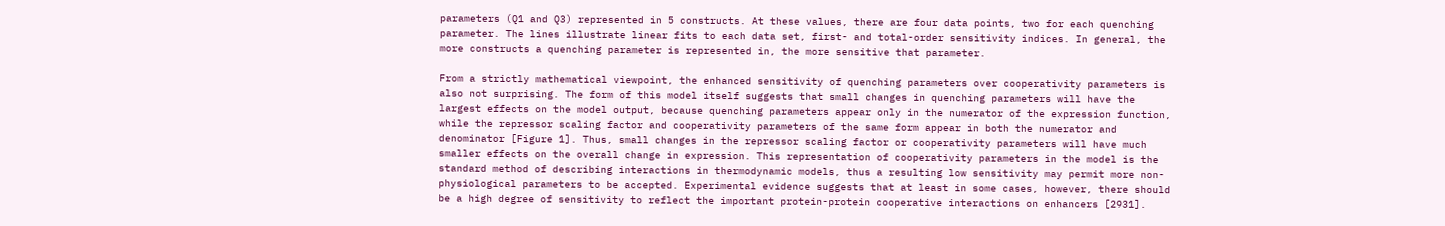parameters (Q1 and Q3) represented in 5 constructs. At these values, there are four data points, two for each quenching parameter. The lines illustrate linear fits to each data set, first- and total-order sensitivity indices. In general, the more constructs a quenching parameter is represented in, the more sensitive that parameter.

From a strictly mathematical viewpoint, the enhanced sensitivity of quenching parameters over cooperativity parameters is also not surprising. The form of this model itself suggests that small changes in quenching parameters will have the largest effects on the model output, because quenching parameters appear only in the numerator of the expression function, while the repressor scaling factor and cooperativity parameters of the same form appear in both the numerator and denominator [Figure 1]. Thus, small changes in the repressor scaling factor or cooperativity parameters will have much smaller effects on the overall change in expression. This representation of cooperativity parameters in the model is the standard method of describing interactions in thermodynamic models, thus a resulting low sensitivity may permit more non-physiological parameters to be accepted. Experimental evidence suggests that at least in some cases, however, there should be a high degree of sensitivity to reflect the important protein-protein cooperative interactions on enhancers [2931].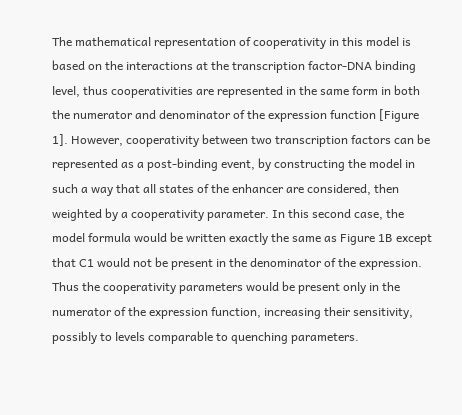The mathematical representation of cooperativity in this model is based on the interactions at the transcription factor-DNA binding level, thus cooperativities are represented in the same form in both the numerator and denominator of the expression function [Figure 1]. However, cooperativity between two transcription factors can be represented as a post-binding event, by constructing the model in such a way that all states of the enhancer are considered, then weighted by a cooperativity parameter. In this second case, the model formula would be written exactly the same as Figure 1B except that C1 would not be present in the denominator of the expression. Thus the cooperativity parameters would be present only in the numerator of the expression function, increasing their sensitivity, possibly to levels comparable to quenching parameters.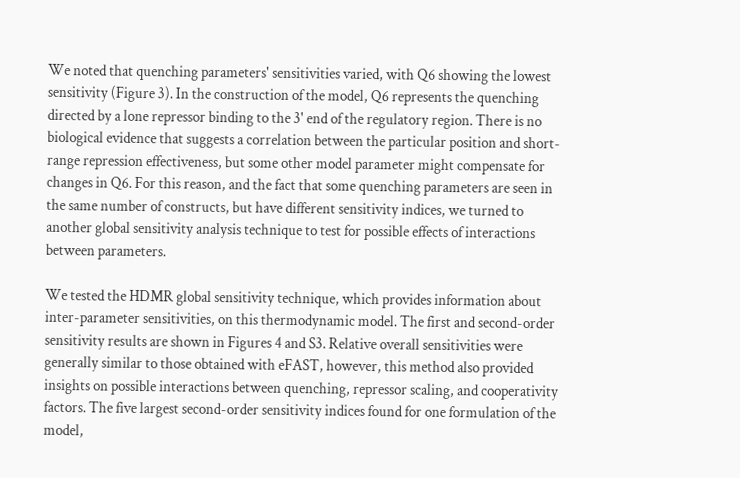We noted that quenching parameters' sensitivities varied, with Q6 showing the lowest sensitivity (Figure 3). In the construction of the model, Q6 represents the quenching directed by a lone repressor binding to the 3' end of the regulatory region. There is no biological evidence that suggests a correlation between the particular position and short-range repression effectiveness, but some other model parameter might compensate for changes in Q6. For this reason, and the fact that some quenching parameters are seen in the same number of constructs, but have different sensitivity indices, we turned to another global sensitivity analysis technique to test for possible effects of interactions between parameters.

We tested the HDMR global sensitivity technique, which provides information about inter-parameter sensitivities, on this thermodynamic model. The first and second-order sensitivity results are shown in Figures 4 and S3. Relative overall sensitivities were generally similar to those obtained with eFAST, however, this method also provided insights on possible interactions between quenching, repressor scaling, and cooperativity factors. The five largest second-order sensitivity indices found for one formulation of the model,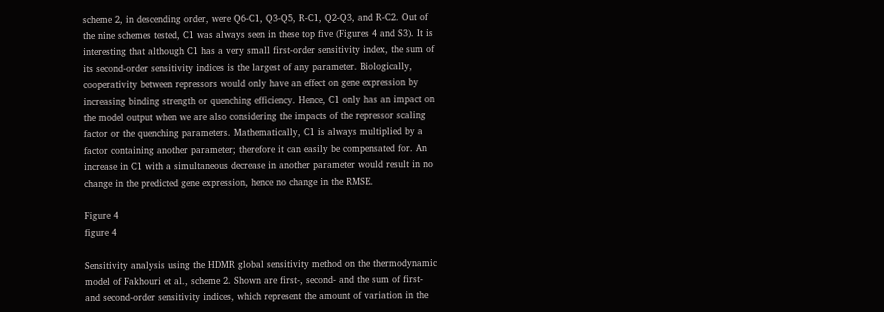scheme 2, in descending order, were Q6-C1, Q3-Q5, R-C1, Q2-Q3, and R-C2. Out of the nine schemes tested, C1 was always seen in these top five (Figures 4 and S3). It is interesting that although C1 has a very small first-order sensitivity index, the sum of its second-order sensitivity indices is the largest of any parameter. Biologically, cooperativity between repressors would only have an effect on gene expression by increasing binding strength or quenching efficiency. Hence, C1 only has an impact on the model output when we are also considering the impacts of the repressor scaling factor or the quenching parameters. Mathematically, C1 is always multiplied by a factor containing another parameter; therefore it can easily be compensated for. An increase in C1 with a simultaneous decrease in another parameter would result in no change in the predicted gene expression, hence no change in the RMSE.

Figure 4
figure 4

Sensitivity analysis using the HDMR global sensitivity method on the thermodynamic model of Fakhouri et al., scheme 2. Shown are first-, second- and the sum of first- and second-order sensitivity indices, which represent the amount of variation in the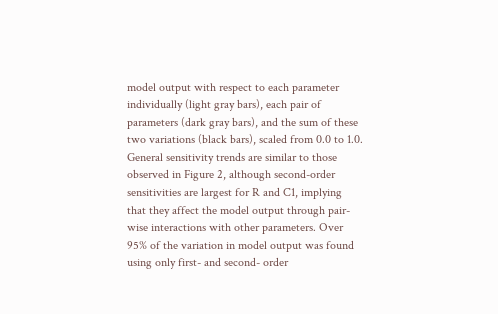model output with respect to each parameter individually (light gray bars), each pair of parameters (dark gray bars), and the sum of these two variations (black bars), scaled from 0.0 to 1.0. General sensitivity trends are similar to those observed in Figure 2, although second-order sensitivities are largest for R and C1, implying that they affect the model output through pair-wise interactions with other parameters. Over 95% of the variation in model output was found using only first- and second- order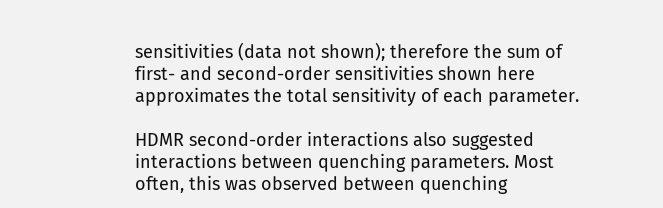sensitivities (data not shown); therefore the sum of first- and second-order sensitivities shown here approximates the total sensitivity of each parameter.

HDMR second-order interactions also suggested interactions between quenching parameters. Most often, this was observed between quenching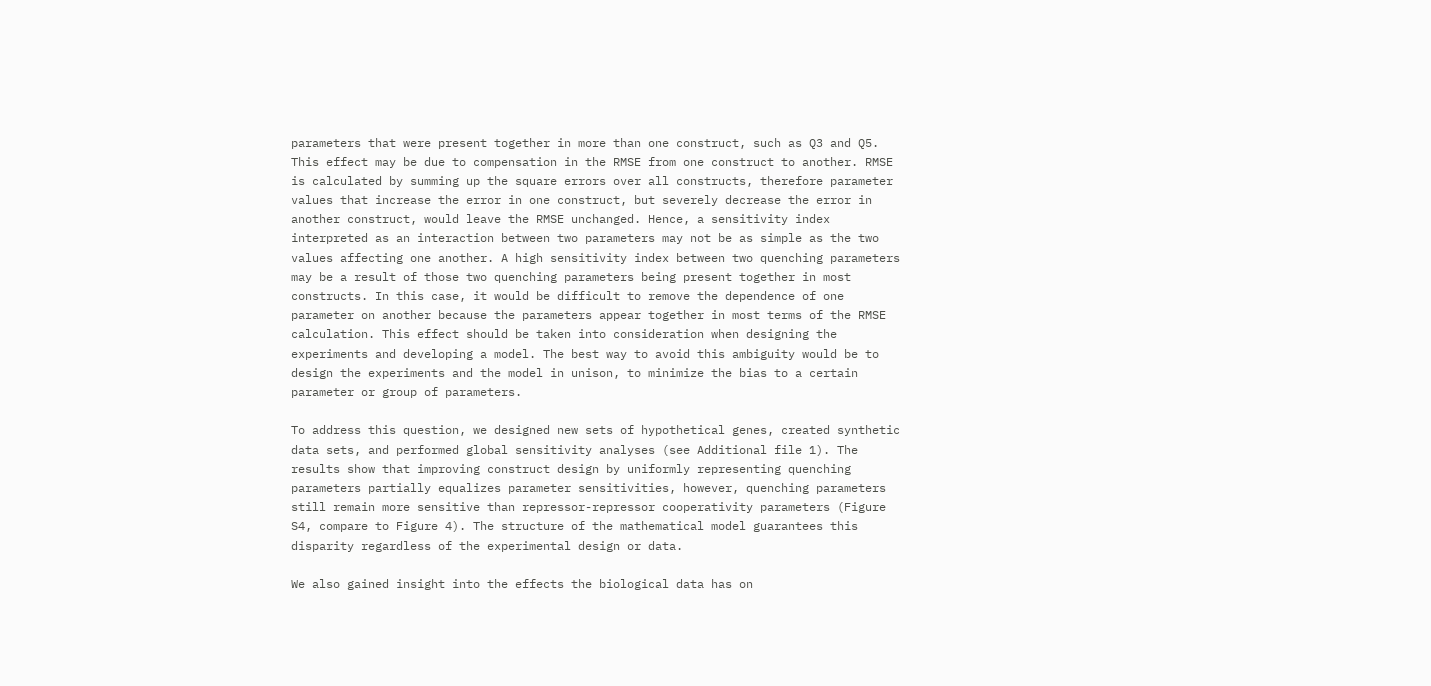parameters that were present together in more than one construct, such as Q3 and Q5. This effect may be due to compensation in the RMSE from one construct to another. RMSE is calculated by summing up the square errors over all constructs, therefore parameter values that increase the error in one construct, but severely decrease the error in another construct, would leave the RMSE unchanged. Hence, a sensitivity index interpreted as an interaction between two parameters may not be as simple as the two values affecting one another. A high sensitivity index between two quenching parameters may be a result of those two quenching parameters being present together in most constructs. In this case, it would be difficult to remove the dependence of one parameter on another because the parameters appear together in most terms of the RMSE calculation. This effect should be taken into consideration when designing the experiments and developing a model. The best way to avoid this ambiguity would be to design the experiments and the model in unison, to minimize the bias to a certain parameter or group of parameters.

To address this question, we designed new sets of hypothetical genes, created synthetic data sets, and performed global sensitivity analyses (see Additional file 1). The results show that improving construct design by uniformly representing quenching parameters partially equalizes parameter sensitivities, however, quenching parameters still remain more sensitive than repressor-repressor cooperativity parameters (Figure S4, compare to Figure 4). The structure of the mathematical model guarantees this disparity regardless of the experimental design or data.

We also gained insight into the effects the biological data has on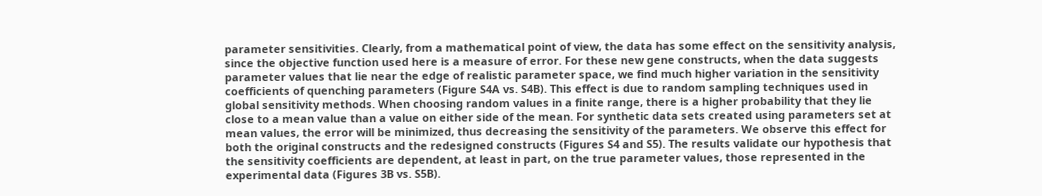parameter sensitivities. Clearly, from a mathematical point of view, the data has some effect on the sensitivity analysis, since the objective function used here is a measure of error. For these new gene constructs, when the data suggests parameter values that lie near the edge of realistic parameter space, we find much higher variation in the sensitivity coefficients of quenching parameters (Figure S4A vs. S4B). This effect is due to random sampling techniques used in global sensitivity methods. When choosing random values in a finite range, there is a higher probability that they lie close to a mean value than a value on either side of the mean. For synthetic data sets created using parameters set at mean values, the error will be minimized, thus decreasing the sensitivity of the parameters. We observe this effect for both the original constructs and the redesigned constructs (Figures S4 and S5). The results validate our hypothesis that the sensitivity coefficients are dependent, at least in part, on the true parameter values, those represented in the experimental data (Figures 3B vs. S5B).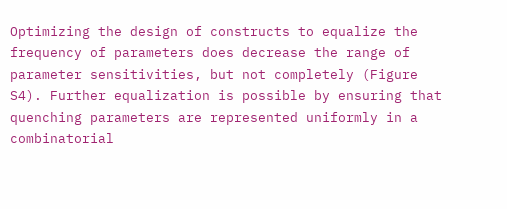Optimizing the design of constructs to equalize the frequency of parameters does decrease the range of parameter sensitivities, but not completely (Figure S4). Further equalization is possible by ensuring that quenching parameters are represented uniformly in a combinatorial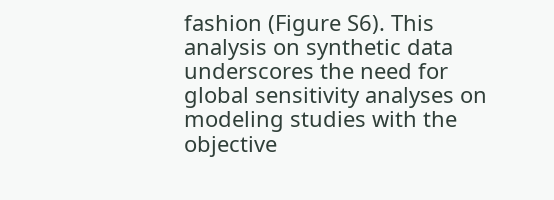fashion (Figure S6). This analysis on synthetic data underscores the need for global sensitivity analyses on modeling studies with the objective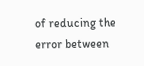of reducing the error between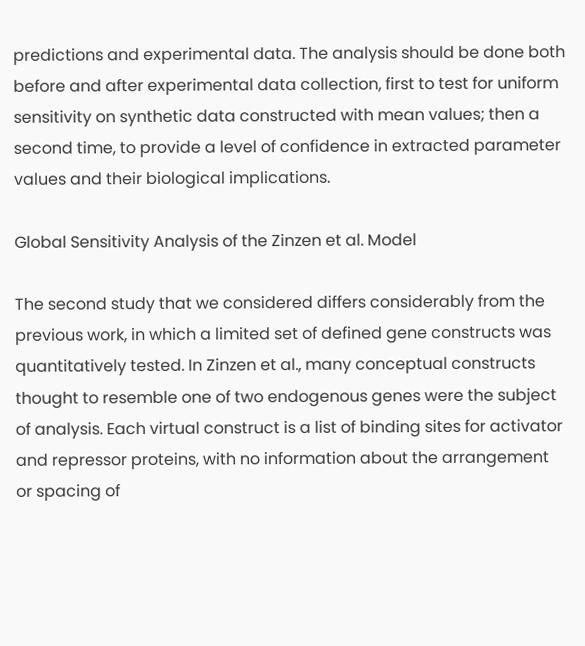predictions and experimental data. The analysis should be done both before and after experimental data collection, first to test for uniform sensitivity on synthetic data constructed with mean values; then a second time, to provide a level of confidence in extracted parameter values and their biological implications.

Global Sensitivity Analysis of the Zinzen et al. Model

The second study that we considered differs considerably from the previous work, in which a limited set of defined gene constructs was quantitatively tested. In Zinzen et al., many conceptual constructs thought to resemble one of two endogenous genes were the subject of analysis. Each virtual construct is a list of binding sites for activator and repressor proteins, with no information about the arrangement or spacing of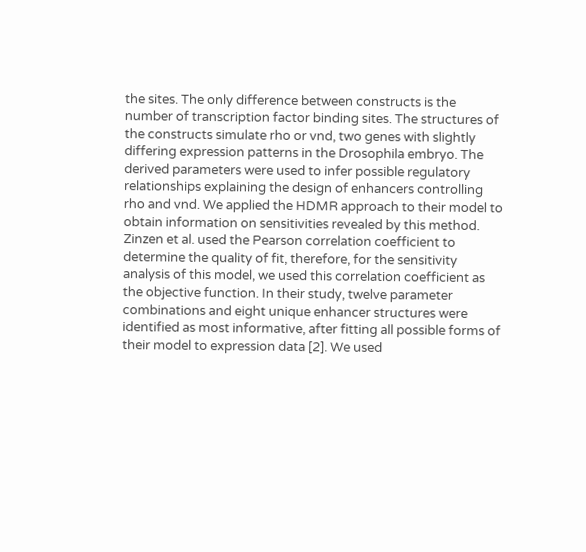the sites. The only difference between constructs is the number of transcription factor binding sites. The structures of the constructs simulate rho or vnd, two genes with slightly differing expression patterns in the Drosophila embryo. The derived parameters were used to infer possible regulatory relationships explaining the design of enhancers controlling rho and vnd. We applied the HDMR approach to their model to obtain information on sensitivities revealed by this method. Zinzen et al. used the Pearson correlation coefficient to determine the quality of fit, therefore, for the sensitivity analysis of this model, we used this correlation coefficient as the objective function. In their study, twelve parameter combinations and eight unique enhancer structures were identified as most informative, after fitting all possible forms of their model to expression data [2]. We used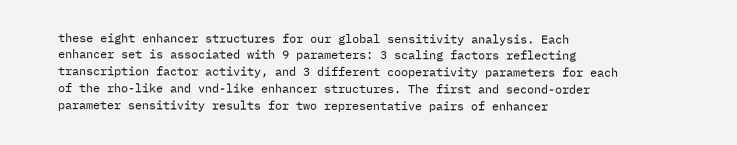these eight enhancer structures for our global sensitivity analysis. Each enhancer set is associated with 9 parameters: 3 scaling factors reflecting transcription factor activity, and 3 different cooperativity parameters for each of the rho-like and vnd-like enhancer structures. The first and second-order parameter sensitivity results for two representative pairs of enhancer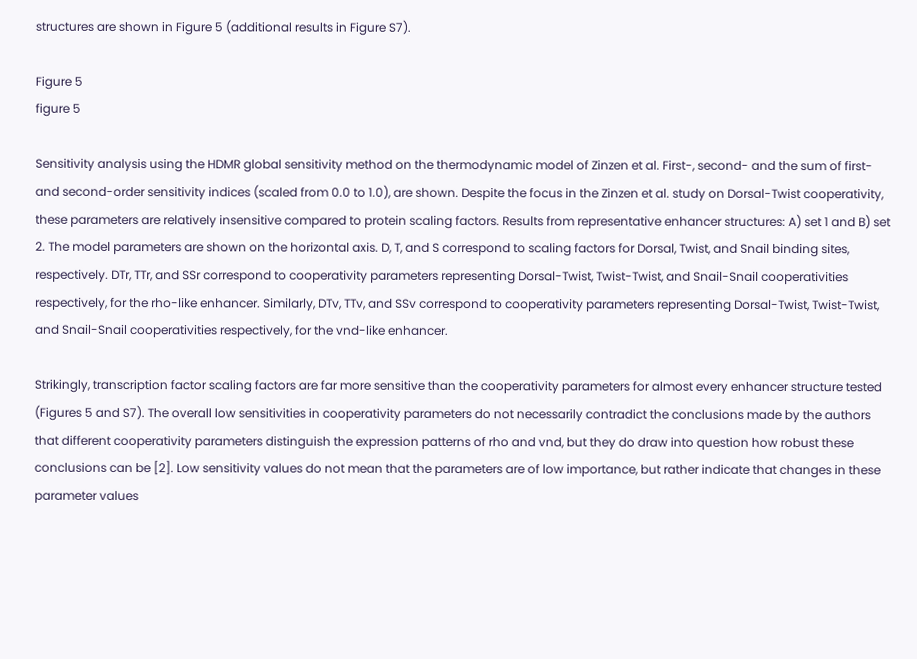structures are shown in Figure 5 (additional results in Figure S7).

Figure 5
figure 5

Sensitivity analysis using the HDMR global sensitivity method on the thermodynamic model of Zinzen et al. First-, second- and the sum of first- and second-order sensitivity indices (scaled from 0.0 to 1.0), are shown. Despite the focus in the Zinzen et al. study on Dorsal-Twist cooperativity, these parameters are relatively insensitive compared to protein scaling factors. Results from representative enhancer structures: A) set 1 and B) set 2. The model parameters are shown on the horizontal axis. D, T, and S correspond to scaling factors for Dorsal, Twist, and Snail binding sites, respectively. DTr, TTr, and SSr correspond to cooperativity parameters representing Dorsal-Twist, Twist-Twist, and Snail-Snail cooperativities respectively, for the rho-like enhancer. Similarly, DTv, TTv, and SSv correspond to cooperativity parameters representing Dorsal-Twist, Twist-Twist, and Snail-Snail cooperativities respectively, for the vnd-like enhancer.

Strikingly, transcription factor scaling factors are far more sensitive than the cooperativity parameters for almost every enhancer structure tested (Figures 5 and S7). The overall low sensitivities in cooperativity parameters do not necessarily contradict the conclusions made by the authors that different cooperativity parameters distinguish the expression patterns of rho and vnd, but they do draw into question how robust these conclusions can be [2]. Low sensitivity values do not mean that the parameters are of low importance, but rather indicate that changes in these parameter values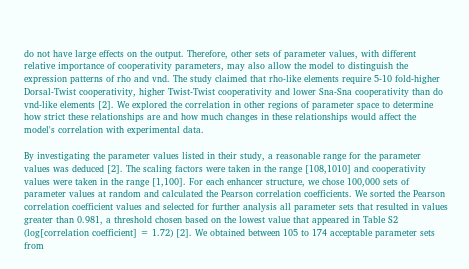do not have large effects on the output. Therefore, other sets of parameter values, with different relative importance of cooperativity parameters, may also allow the model to distinguish the expression patterns of rho and vnd. The study claimed that rho-like elements require 5-10 fold-higher Dorsal-Twist cooperativity, higher Twist-Twist cooperativity and lower Sna-Sna cooperativity than do vnd-like elements [2]. We explored the correlation in other regions of parameter space to determine how strict these relationships are and how much changes in these relationships would affect the model's correlation with experimental data.

By investigating the parameter values listed in their study, a reasonable range for the parameter values was deduced [2]. The scaling factors were taken in the range [108,1010] and cooperativity values were taken in the range [1,100]. For each enhancer structure, we chose 100,000 sets of parameter values at random and calculated the Pearson correlation coefficients. We sorted the Pearson correlation coefficient values and selected for further analysis all parameter sets that resulted in values greater than 0.981, a threshold chosen based on the lowest value that appeared in Table S2 (log[correlation coefficient] = 1.72) [2]. We obtained between 105 to 174 acceptable parameter sets from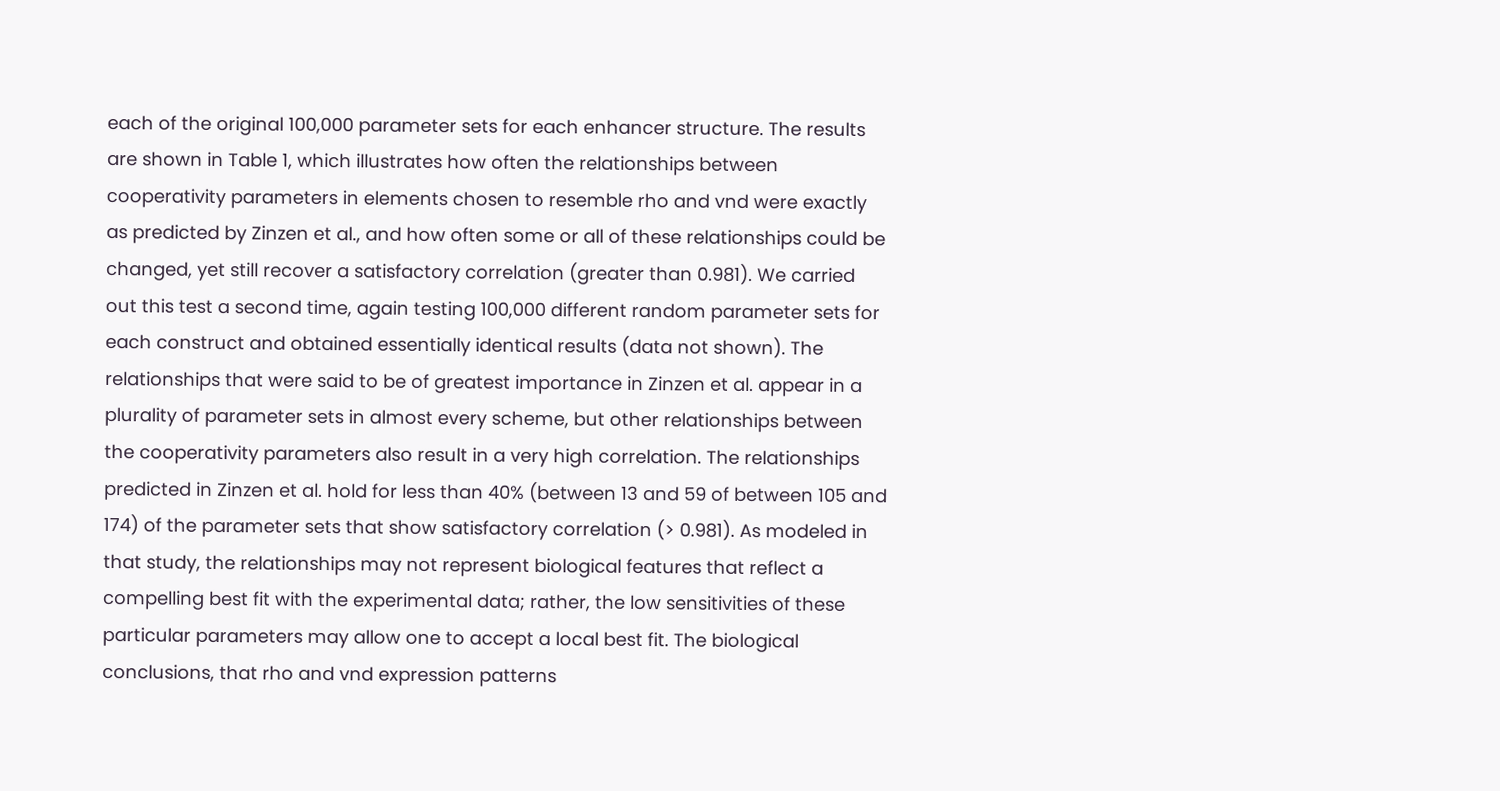each of the original 100,000 parameter sets for each enhancer structure. The results are shown in Table 1, which illustrates how often the relationships between cooperativity parameters in elements chosen to resemble rho and vnd were exactly as predicted by Zinzen et al., and how often some or all of these relationships could be changed, yet still recover a satisfactory correlation (greater than 0.981). We carried out this test a second time, again testing 100,000 different random parameter sets for each construct and obtained essentially identical results (data not shown). The relationships that were said to be of greatest importance in Zinzen et al. appear in a plurality of parameter sets in almost every scheme, but other relationships between the cooperativity parameters also result in a very high correlation. The relationships predicted in Zinzen et al. hold for less than 40% (between 13 and 59 of between 105 and 174) of the parameter sets that show satisfactory correlation (> 0.981). As modeled in that study, the relationships may not represent biological features that reflect a compelling best fit with the experimental data; rather, the low sensitivities of these particular parameters may allow one to accept a local best fit. The biological conclusions, that rho and vnd expression patterns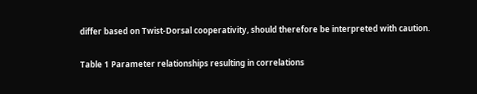differ based on Twist-Dorsal cooperativity, should therefore be interpreted with caution.

Table 1 Parameter relationships resulting in correlations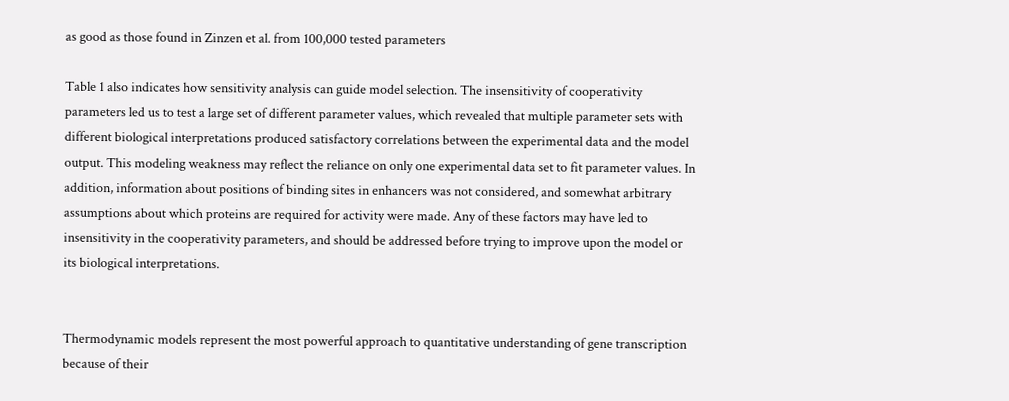as good as those found in Zinzen et al. from 100,000 tested parameters

Table 1 also indicates how sensitivity analysis can guide model selection. The insensitivity of cooperativity parameters led us to test a large set of different parameter values, which revealed that multiple parameter sets with different biological interpretations produced satisfactory correlations between the experimental data and the model output. This modeling weakness may reflect the reliance on only one experimental data set to fit parameter values. In addition, information about positions of binding sites in enhancers was not considered, and somewhat arbitrary assumptions about which proteins are required for activity were made. Any of these factors may have led to insensitivity in the cooperativity parameters, and should be addressed before trying to improve upon the model or its biological interpretations.


Thermodynamic models represent the most powerful approach to quantitative understanding of gene transcription because of their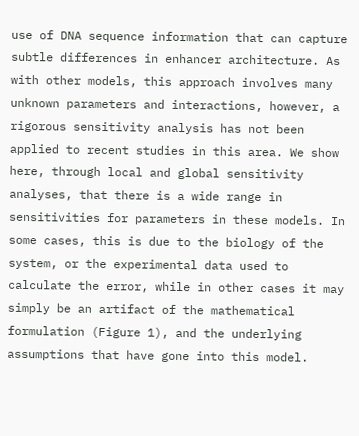use of DNA sequence information that can capture subtle differences in enhancer architecture. As with other models, this approach involves many unknown parameters and interactions, however, a rigorous sensitivity analysis has not been applied to recent studies in this area. We show here, through local and global sensitivity analyses, that there is a wide range in sensitivities for parameters in these models. In some cases, this is due to the biology of the system, or the experimental data used to calculate the error, while in other cases it may simply be an artifact of the mathematical formulation (Figure 1), and the underlying assumptions that have gone into this model.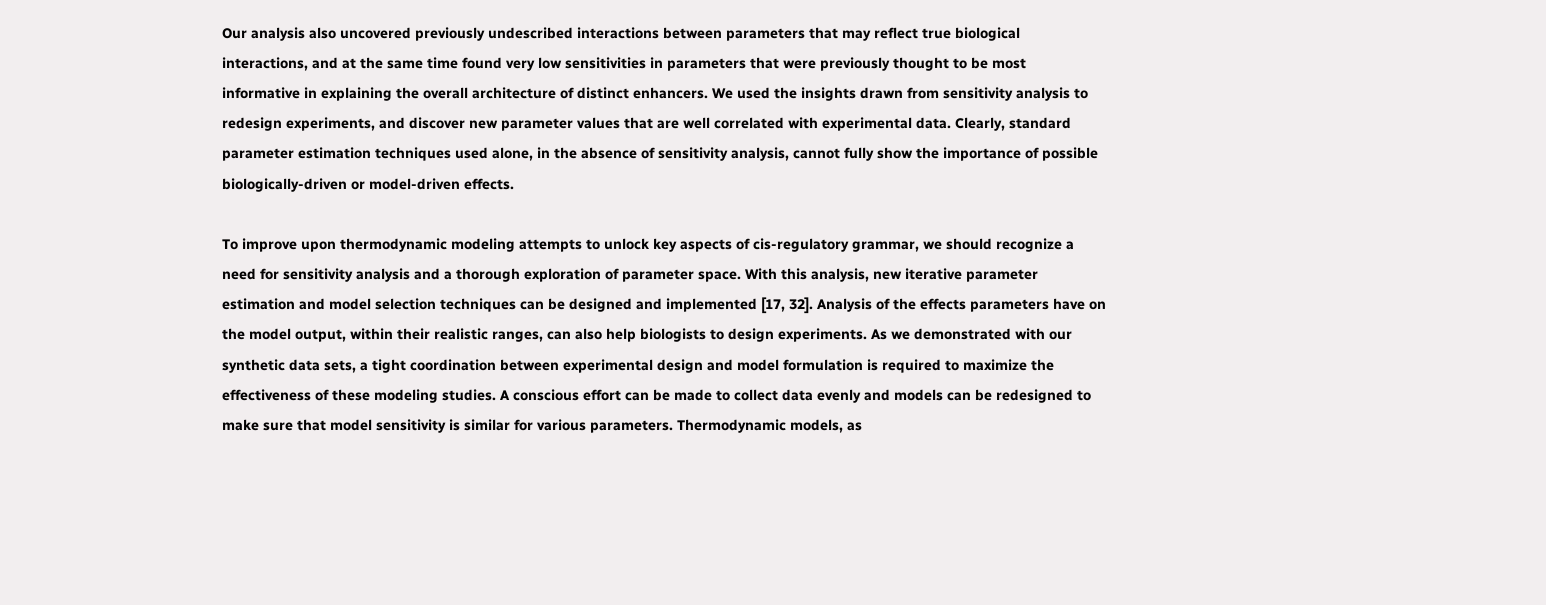Our analysis also uncovered previously undescribed interactions between parameters that may reflect true biological interactions, and at the same time found very low sensitivities in parameters that were previously thought to be most informative in explaining the overall architecture of distinct enhancers. We used the insights drawn from sensitivity analysis to redesign experiments, and discover new parameter values that are well correlated with experimental data. Clearly, standard parameter estimation techniques used alone, in the absence of sensitivity analysis, cannot fully show the importance of possible biologically-driven or model-driven effects.

To improve upon thermodynamic modeling attempts to unlock key aspects of cis-regulatory grammar, we should recognize a need for sensitivity analysis and a thorough exploration of parameter space. With this analysis, new iterative parameter estimation and model selection techniques can be designed and implemented [17, 32]. Analysis of the effects parameters have on the model output, within their realistic ranges, can also help biologists to design experiments. As we demonstrated with our synthetic data sets, a tight coordination between experimental design and model formulation is required to maximize the effectiveness of these modeling studies. A conscious effort can be made to collect data evenly and models can be redesigned to make sure that model sensitivity is similar for various parameters. Thermodynamic models, as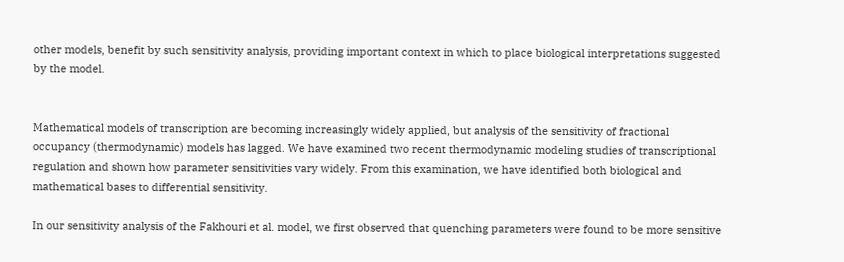other models, benefit by such sensitivity analysis, providing important context in which to place biological interpretations suggested by the model.


Mathematical models of transcription are becoming increasingly widely applied, but analysis of the sensitivity of fractional occupancy (thermodynamic) models has lagged. We have examined two recent thermodynamic modeling studies of transcriptional regulation and shown how parameter sensitivities vary widely. From this examination, we have identified both biological and mathematical bases to differential sensitivity.

In our sensitivity analysis of the Fakhouri et al. model, we first observed that quenching parameters were found to be more sensitive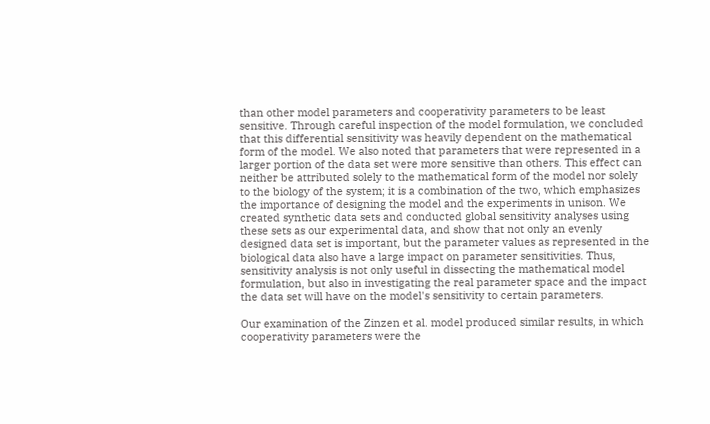than other model parameters and cooperativity parameters to be least sensitive. Through careful inspection of the model formulation, we concluded that this differential sensitivity was heavily dependent on the mathematical form of the model. We also noted that parameters that were represented in a larger portion of the data set were more sensitive than others. This effect can neither be attributed solely to the mathematical form of the model nor solely to the biology of the system; it is a combination of the two, which emphasizes the importance of designing the model and the experiments in unison. We created synthetic data sets and conducted global sensitivity analyses using these sets as our experimental data, and show that not only an evenly designed data set is important, but the parameter values as represented in the biological data also have a large impact on parameter sensitivities. Thus, sensitivity analysis is not only useful in dissecting the mathematical model formulation, but also in investigating the real parameter space and the impact the data set will have on the model's sensitivity to certain parameters.

Our examination of the Zinzen et al. model produced similar results, in which cooperativity parameters were the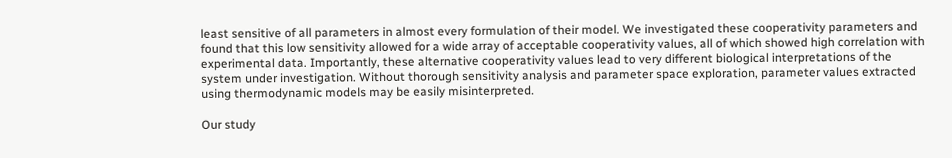least sensitive of all parameters in almost every formulation of their model. We investigated these cooperativity parameters and found that this low sensitivity allowed for a wide array of acceptable cooperativity values, all of which showed high correlation with experimental data. Importantly, these alternative cooperativity values lead to very different biological interpretations of the system under investigation. Without thorough sensitivity analysis and parameter space exploration, parameter values extracted using thermodynamic models may be easily misinterpreted.

Our study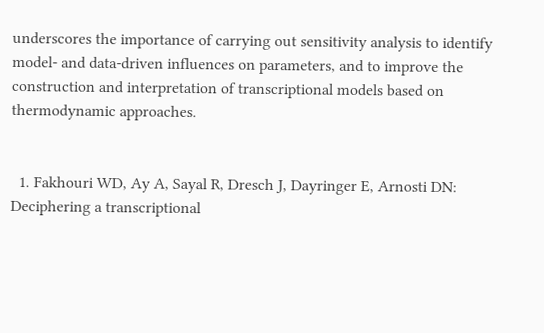underscores the importance of carrying out sensitivity analysis to identify model- and data-driven influences on parameters, and to improve the construction and interpretation of transcriptional models based on thermodynamic approaches.


  1. Fakhouri WD, Ay A, Sayal R, Dresch J, Dayringer E, Arnosti DN: Deciphering a transcriptional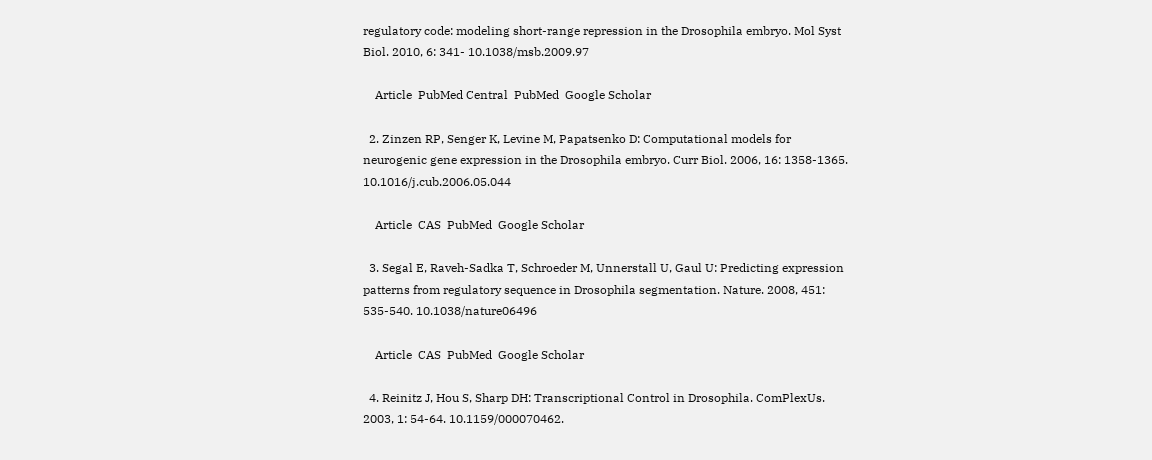regulatory code: modeling short-range repression in the Drosophila embryo. Mol Syst Biol. 2010, 6: 341- 10.1038/msb.2009.97

    Article  PubMed Central  PubMed  Google Scholar

  2. Zinzen RP, Senger K, Levine M, Papatsenko D: Computational models for neurogenic gene expression in the Drosophila embryo. Curr Biol. 2006, 16: 1358-1365. 10.1016/j.cub.2006.05.044

    Article  CAS  PubMed  Google Scholar

  3. Segal E, Raveh-Sadka T, Schroeder M, Unnerstall U, Gaul U: Predicting expression patterns from regulatory sequence in Drosophila segmentation. Nature. 2008, 451: 535-540. 10.1038/nature06496

    Article  CAS  PubMed  Google Scholar

  4. Reinitz J, Hou S, Sharp DH: Transcriptional Control in Drosophila. ComPlexUs. 2003, 1: 54-64. 10.1159/000070462.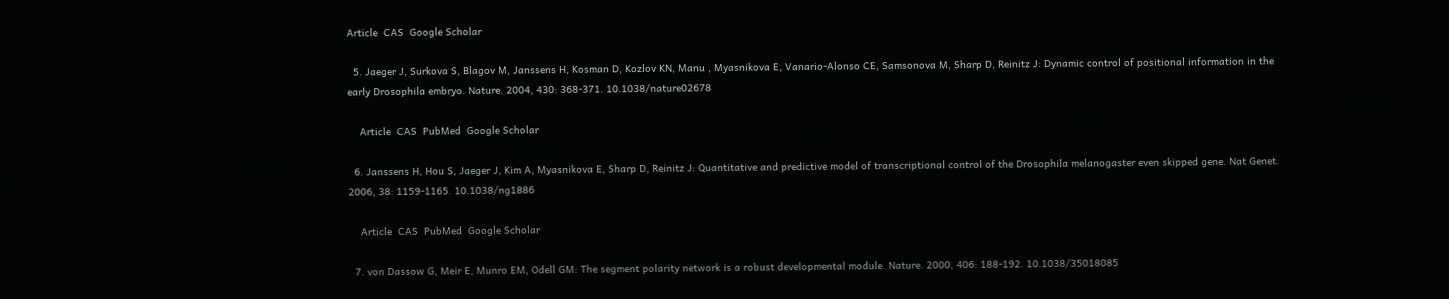Article  CAS  Google Scholar

  5. Jaeger J, Surkova S, Blagov M, Janssens H, Kosman D, Kozlov KN, Manu , Myasnikova E, Vanario-Alonso CE, Samsonova M, Sharp D, Reinitz J: Dynamic control of positional information in the early Drosophila embryo. Nature. 2004, 430: 368-371. 10.1038/nature02678

    Article  CAS  PubMed  Google Scholar

  6. Janssens H, Hou S, Jaeger J, Kim A, Myasnikova E, Sharp D, Reinitz J: Quantitative and predictive model of transcriptional control of the Drosophila melanogaster even skipped gene. Nat Genet. 2006, 38: 1159-1165. 10.1038/ng1886

    Article  CAS  PubMed  Google Scholar

  7. von Dassow G, Meir E, Munro EM, Odell GM: The segment polarity network is a robust developmental module. Nature. 2000, 406: 188-192. 10.1038/35018085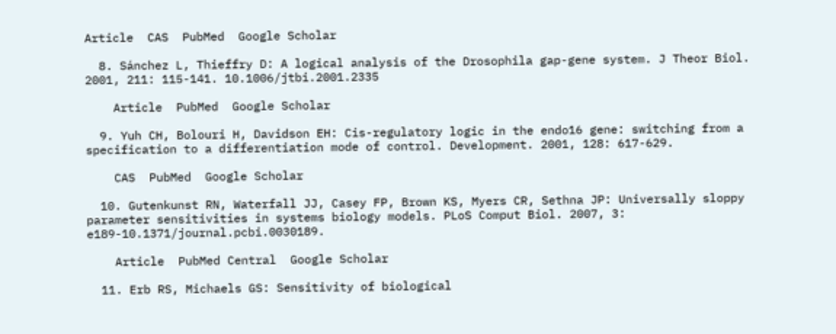Article  CAS  PubMed  Google Scholar

  8. Sánchez L, Thieffry D: A logical analysis of the Drosophila gap-gene system. J Theor Biol. 2001, 211: 115-141. 10.1006/jtbi.2001.2335

    Article  PubMed  Google Scholar

  9. Yuh CH, Bolouri H, Davidson EH: Cis-regulatory logic in the endo16 gene: switching from a specification to a differentiation mode of control. Development. 2001, 128: 617-629.

    CAS  PubMed  Google Scholar

  10. Gutenkunst RN, Waterfall JJ, Casey FP, Brown KS, Myers CR, Sethna JP: Universally sloppy parameter sensitivities in systems biology models. PLoS Comput Biol. 2007, 3: e189-10.1371/journal.pcbi.0030189.

    Article  PubMed Central  Google Scholar

  11. Erb RS, Michaels GS: Sensitivity of biological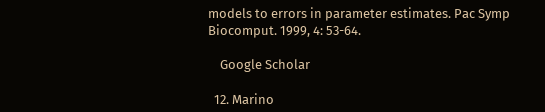models to errors in parameter estimates. Pac Symp Biocomput. 1999, 4: 53-64.

    Google Scholar

  12. Marino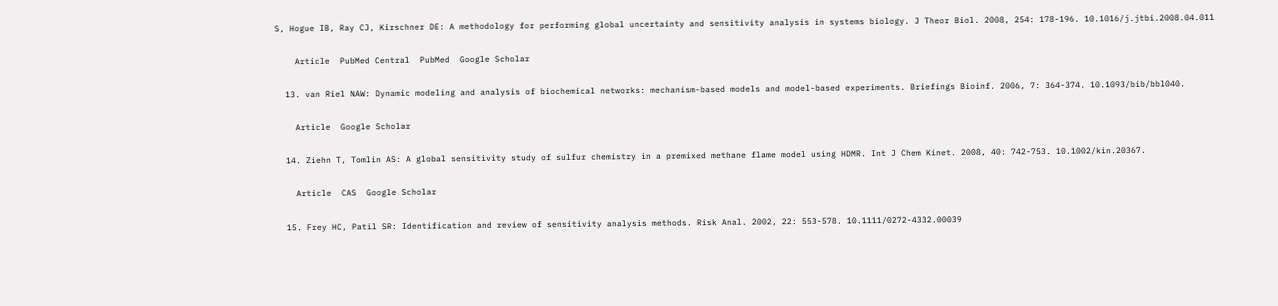S, Hogue IB, Ray CJ, Kirschner DE: A methodology for performing global uncertainty and sensitivity analysis in systems biology. J Theor Biol. 2008, 254: 178-196. 10.1016/j.jtbi.2008.04.011

    Article  PubMed Central  PubMed  Google Scholar

  13. van Riel NAW: Dynamic modeling and analysis of biochemical networks: mechanism-based models and model-based experiments. Briefings Bioinf. 2006, 7: 364-374. 10.1093/bib/bbl040.

    Article  Google Scholar

  14. Ziehn T, Tomlin AS: A global sensitivity study of sulfur chemistry in a premixed methane flame model using HDMR. Int J Chem Kinet. 2008, 40: 742-753. 10.1002/kin.20367.

    Article  CAS  Google Scholar

  15. Frey HC, Patil SR: Identification and review of sensitivity analysis methods. Risk Anal. 2002, 22: 553-578. 10.1111/0272-4332.00039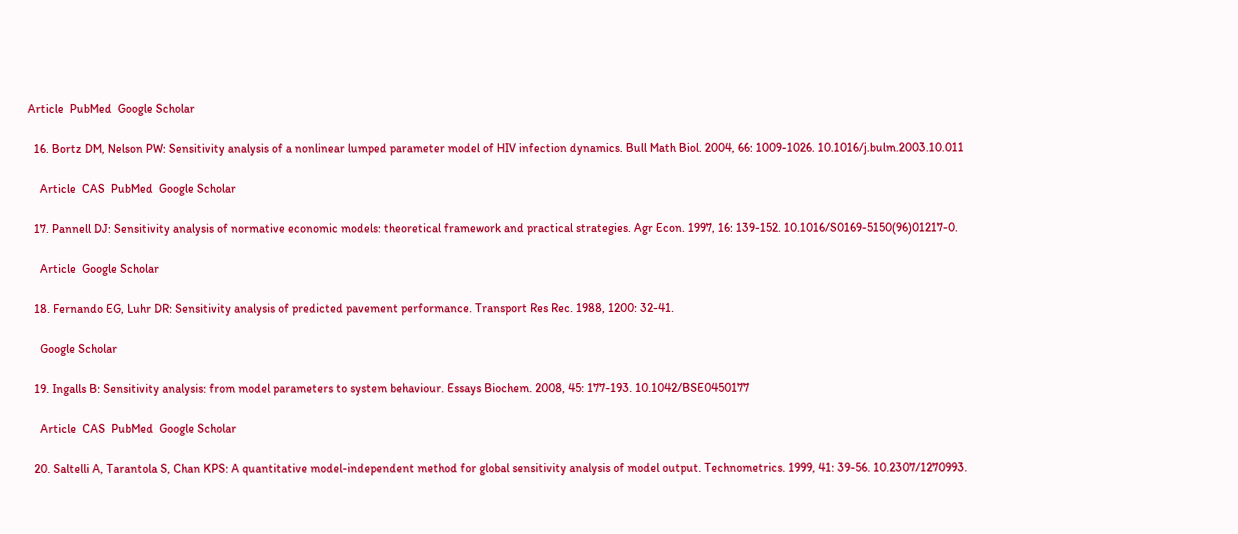Article  PubMed  Google Scholar

  16. Bortz DM, Nelson PW: Sensitivity analysis of a nonlinear lumped parameter model of HIV infection dynamics. Bull Math Biol. 2004, 66: 1009-1026. 10.1016/j.bulm.2003.10.011

    Article  CAS  PubMed  Google Scholar

  17. Pannell DJ: Sensitivity analysis of normative economic models: theoretical framework and practical strategies. Agr Econ. 1997, 16: 139-152. 10.1016/S0169-5150(96)01217-0.

    Article  Google Scholar

  18. Fernando EG, Luhr DR: Sensitivity analysis of predicted pavement performance. Transport Res Rec. 1988, 1200: 32-41.

    Google Scholar

  19. Ingalls B: Sensitivity analysis: from model parameters to system behaviour. Essays Biochem. 2008, 45: 177-193. 10.1042/BSE0450177

    Article  CAS  PubMed  Google Scholar

  20. Saltelli A, Tarantola S, Chan KPS: A quantitative model-independent method for global sensitivity analysis of model output. Technometrics. 1999, 41: 39-56. 10.2307/1270993.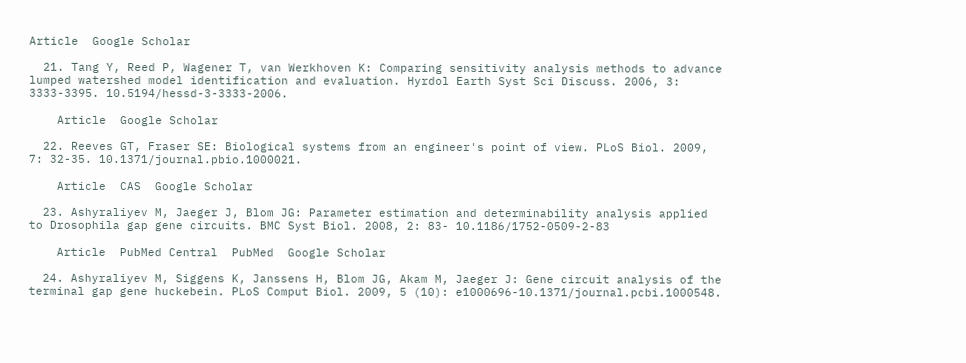Article  Google Scholar

  21. Tang Y, Reed P, Wagener T, van Werkhoven K: Comparing sensitivity analysis methods to advance lumped watershed model identification and evaluation. Hyrdol Earth Syst Sci Discuss. 2006, 3: 3333-3395. 10.5194/hessd-3-3333-2006.

    Article  Google Scholar

  22. Reeves GT, Fraser SE: Biological systems from an engineer's point of view. PLoS Biol. 2009, 7: 32-35. 10.1371/journal.pbio.1000021.

    Article  CAS  Google Scholar

  23. Ashyraliyev M, Jaeger J, Blom JG: Parameter estimation and determinability analysis applied to Drosophila gap gene circuits. BMC Syst Biol. 2008, 2: 83- 10.1186/1752-0509-2-83

    Article  PubMed Central  PubMed  Google Scholar

  24. Ashyraliyev M, Siggens K, Janssens H, Blom JG, Akam M, Jaeger J: Gene circuit analysis of the terminal gap gene huckebein. PLoS Comput Biol. 2009, 5 (10): e1000696-10.1371/journal.pcbi.1000548.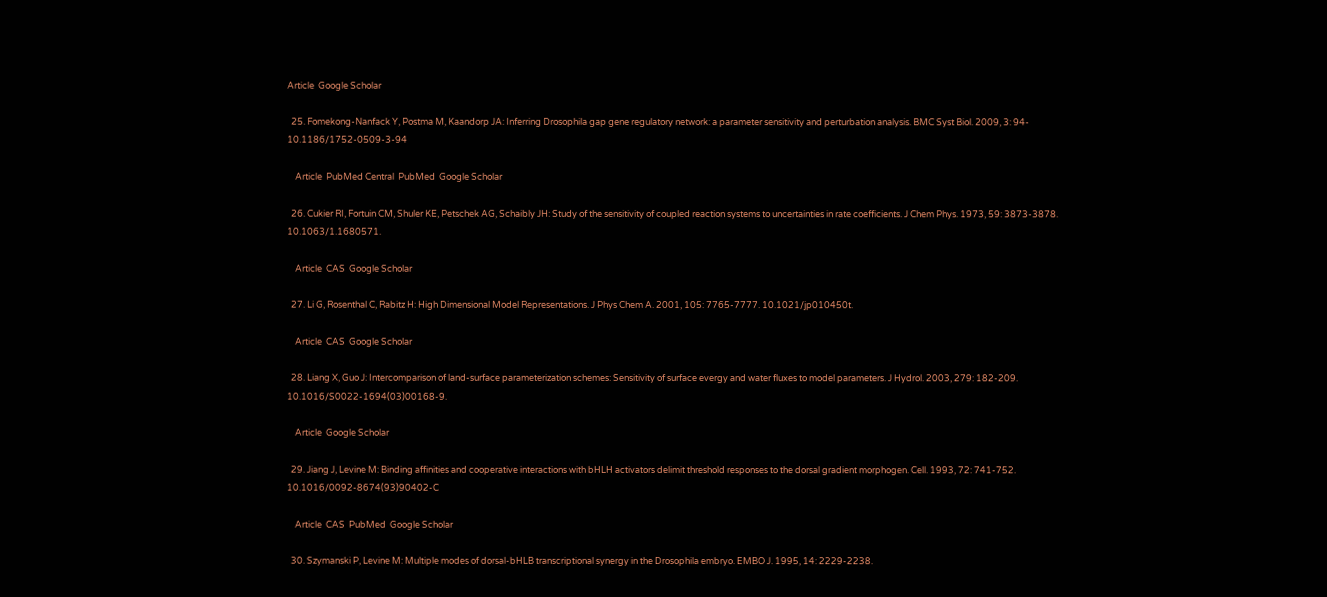Article  Google Scholar

  25. Fomekong-Nanfack Y, Postma M, Kaandorp JA: Inferring Drosophila gap gene regulatory network: a parameter sensitivity and perturbation analysis. BMC Syst Biol. 2009, 3: 94- 10.1186/1752-0509-3-94

    Article  PubMed Central  PubMed  Google Scholar

  26. Cukier RI, Fortuin CM, Shuler KE, Petschek AG, Schaibly JH: Study of the sensitivity of coupled reaction systems to uncertainties in rate coefficients. J Chem Phys. 1973, 59: 3873-3878. 10.1063/1.1680571.

    Article  CAS  Google Scholar

  27. Li G, Rosenthal C, Rabitz H: High Dimensional Model Representations. J Phys Chem A. 2001, 105: 7765-7777. 10.1021/jp010450t.

    Article  CAS  Google Scholar

  28. Liang X, Guo J: Intercomparison of land-surface parameterization schemes: Sensitivity of surface evergy and water fluxes to model parameters. J Hydrol. 2003, 279: 182-209. 10.1016/S0022-1694(03)00168-9.

    Article  Google Scholar

  29. Jiang J, Levine M: Binding affinities and cooperative interactions with bHLH activators delimit threshold responses to the dorsal gradient morphogen. Cell. 1993, 72: 741-752. 10.1016/0092-8674(93)90402-C

    Article  CAS  PubMed  Google Scholar

  30. Szymanski P, Levine M: Multiple modes of dorsal-bHLB transcriptional synergy in the Drosophila embryo. EMBO J. 1995, 14: 2229-2238.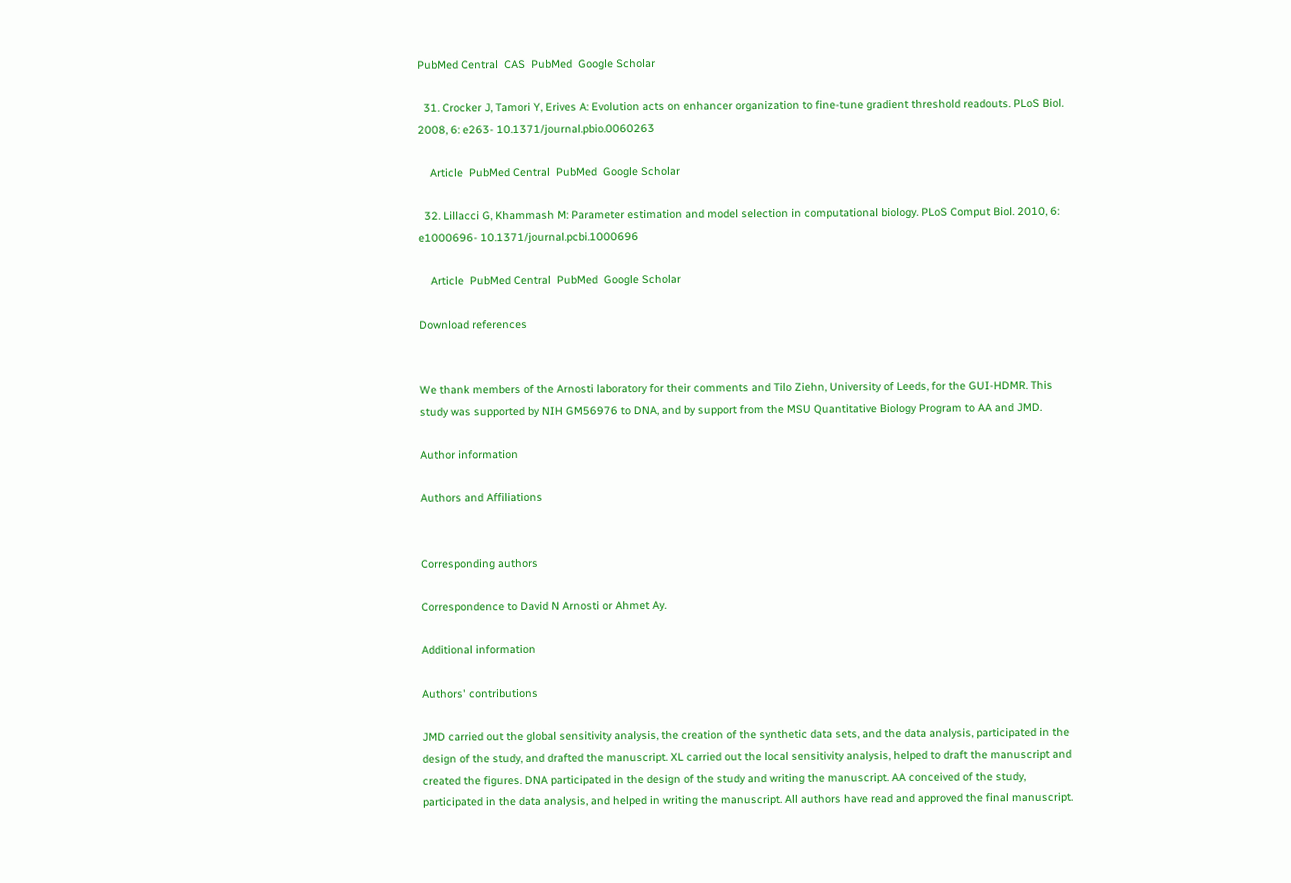PubMed Central  CAS  PubMed  Google Scholar

  31. Crocker J, Tamori Y, Erives A: Evolution acts on enhancer organization to fine-tune gradient threshold readouts. PLoS Biol. 2008, 6: e263- 10.1371/journal.pbio.0060263

    Article  PubMed Central  PubMed  Google Scholar

  32. Lillacci G, Khammash M: Parameter estimation and model selection in computational biology. PLoS Comput Biol. 2010, 6: e1000696- 10.1371/journal.pcbi.1000696

    Article  PubMed Central  PubMed  Google Scholar

Download references


We thank members of the Arnosti laboratory for their comments and Tilo Ziehn, University of Leeds, for the GUI-HDMR. This study was supported by NIH GM56976 to DNA, and by support from the MSU Quantitative Biology Program to AA and JMD.

Author information

Authors and Affiliations


Corresponding authors

Correspondence to David N Arnosti or Ahmet Ay.

Additional information

Authors' contributions

JMD carried out the global sensitivity analysis, the creation of the synthetic data sets, and the data analysis, participated in the design of the study, and drafted the manuscript. XL carried out the local sensitivity analysis, helped to draft the manuscript and created the figures. DNA participated in the design of the study and writing the manuscript. AA conceived of the study, participated in the data analysis, and helped in writing the manuscript. All authors have read and approved the final manuscript.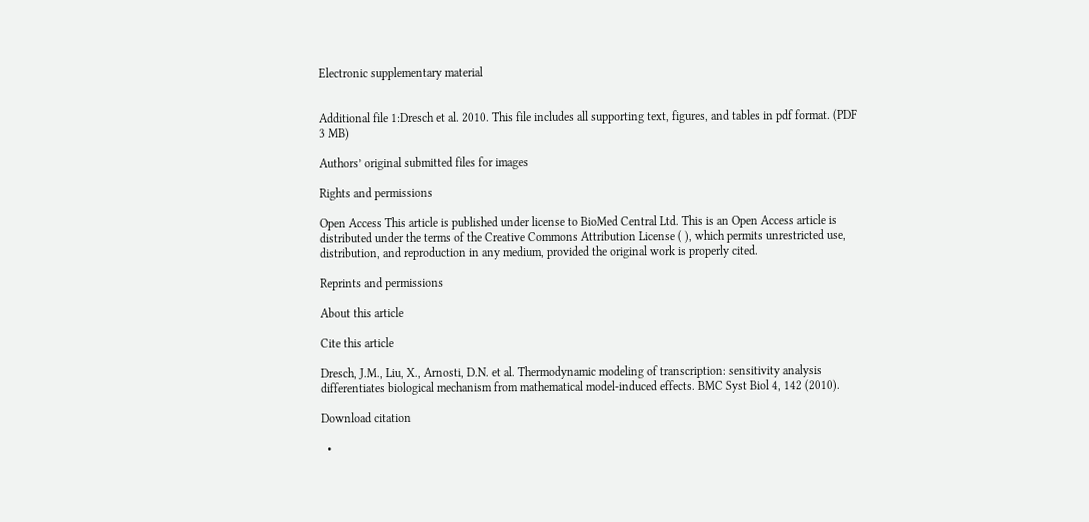Electronic supplementary material


Additional file 1:Dresch et al. 2010. This file includes all supporting text, figures, and tables in pdf format. (PDF 3 MB)

Authors’ original submitted files for images

Rights and permissions

Open Access This article is published under license to BioMed Central Ltd. This is an Open Access article is distributed under the terms of the Creative Commons Attribution License ( ), which permits unrestricted use, distribution, and reproduction in any medium, provided the original work is properly cited.

Reprints and permissions

About this article

Cite this article

Dresch, J.M., Liu, X., Arnosti, D.N. et al. Thermodynamic modeling of transcription: sensitivity analysis differentiates biological mechanism from mathematical model-induced effects. BMC Syst Biol 4, 142 (2010).

Download citation

  •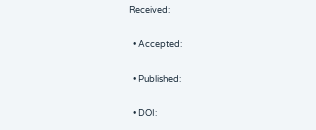Received:

  • Accepted:

  • Published:

  • DOI: